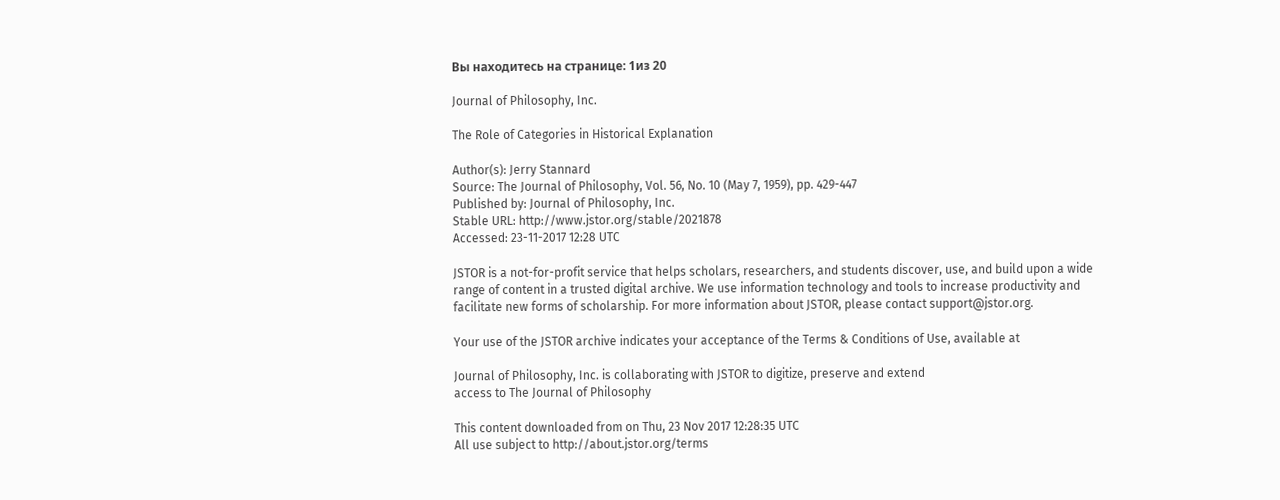Вы находитесь на странице: 1из 20

Journal of Philosophy, Inc.

The Role of Categories in Historical Explanation

Author(s): Jerry Stannard
Source: The Journal of Philosophy, Vol. 56, No. 10 (May 7, 1959), pp. 429-447
Published by: Journal of Philosophy, Inc.
Stable URL: http://www.jstor.org/stable/2021878
Accessed: 23-11-2017 12:28 UTC

JSTOR is a not-for-profit service that helps scholars, researchers, and students discover, use, and build upon a wide
range of content in a trusted digital archive. We use information technology and tools to increase productivity and
facilitate new forms of scholarship. For more information about JSTOR, please contact support@jstor.org.

Your use of the JSTOR archive indicates your acceptance of the Terms & Conditions of Use, available at

Journal of Philosophy, Inc. is collaborating with JSTOR to digitize, preserve and extend
access to The Journal of Philosophy

This content downloaded from on Thu, 23 Nov 2017 12:28:35 UTC
All use subject to http://about.jstor.org/terms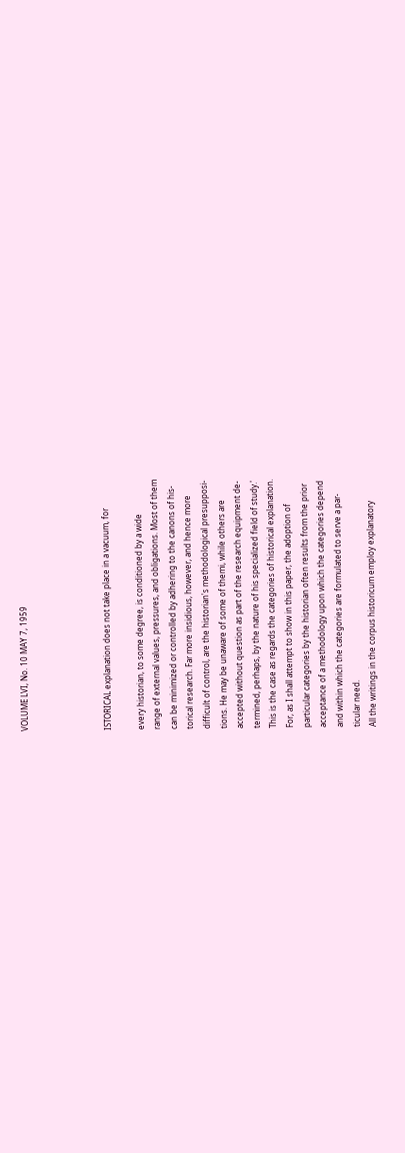VOLUME LVI, No. 10 MAY 7, 1959




ISTORICAL explanation does not take place in a vacuum, for

every historian, to some degree, is conditioned by a wide
range of external values, pressures, and obligations. Most of them
can be minimized or controlled by adhering to the canons of his-
torical research. Far more insidious, however, and hence more
difficult of control, are the historian's methodological presupposi-
tions. He may be unaware of some of themi, while others are
accepted without question as part of the research equipment de-
termined, perhaps, by the nature of his specialized field of study.'
This is the case as regards the categories of historical explanation.
For, as I shall attempt to show in this paper, the adoption of
particular categories by the historian often results from the prior
acceptance of a methodology upon which the categories depend
and within which the categories are formulated to serve a par-
ticular need.
All the writings in the corpus historicum employ explanatory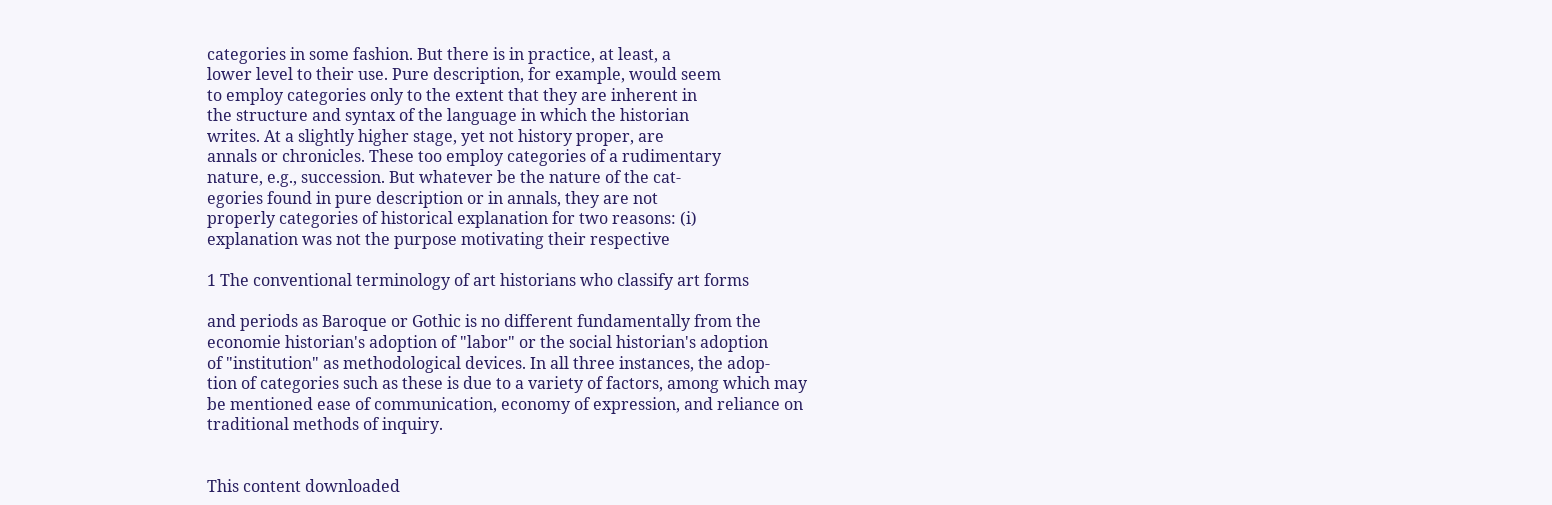categories in some fashion. But there is in practice, at least, a
lower level to their use. Pure description, for example, would seem
to employ categories only to the extent that they are inherent in
the structure and syntax of the language in which the historian
writes. At a slightly higher stage, yet not history proper, are
annals or chronicles. These too employ categories of a rudimentary
nature, e.g., succession. But whatever be the nature of the cat-
egories found in pure description or in annals, they are not
properly categories of historical explanation for two reasons: (i)
explanation was not the purpose motivating their respective

1 The conventional terminology of art historians who classify art forms

and periods as Baroque or Gothic is no different fundamentally from the
economie historian's adoption of "labor" or the social historian's adoption
of "institution" as methodological devices. In all three instances, the adop-
tion of categories such as these is due to a variety of factors, among which may
be mentioned ease of communication, economy of expression, and reliance on
traditional methods of inquiry.


This content downloaded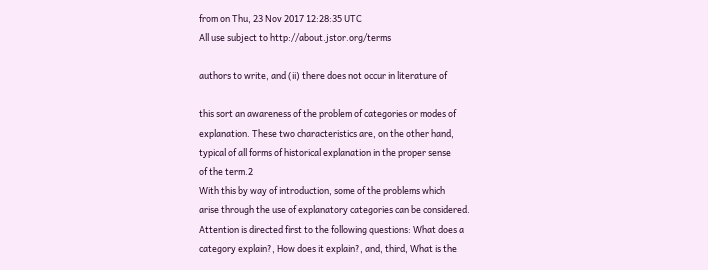from on Thu, 23 Nov 2017 12:28:35 UTC
All use subject to http://about.jstor.org/terms

authors to write, and (ii) there does not occur in literature of

this sort an awareness of the problem of categories or modes of
explanation. These two characteristics are, on the other hand,
typical of all forms of historical explanation in the proper sense
of the term.2
With this by way of introduction, some of the problems which
arise through the use of explanatory categories can be considered.
Attention is directed first to the following questions: What does a
category explain?, How does it explain?, and, third, What is the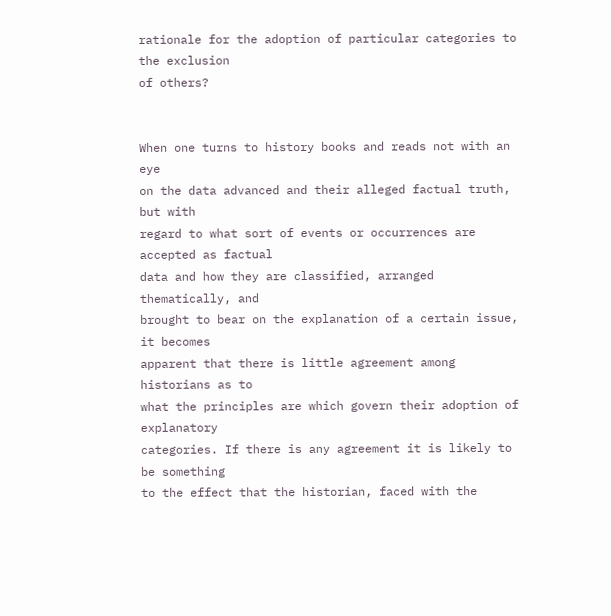rationale for the adoption of particular categories to the exclusion
of others?


When one turns to history books and reads not with an eye
on the data advanced and their alleged factual truth, but with
regard to what sort of events or occurrences are accepted as factual
data and how they are classified, arranged thematically, and
brought to bear on the explanation of a certain issue, it becomes
apparent that there is little agreement among historians as to
what the principles are which govern their adoption of explanatory
categories. If there is any agreement it is likely to be something
to the effect that the historian, faced with the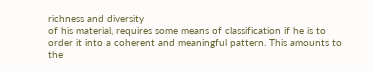richness and diversity
of his material, requires some means of classification if he is to
order it into a coherent and meaningful pattern. This amounts to
the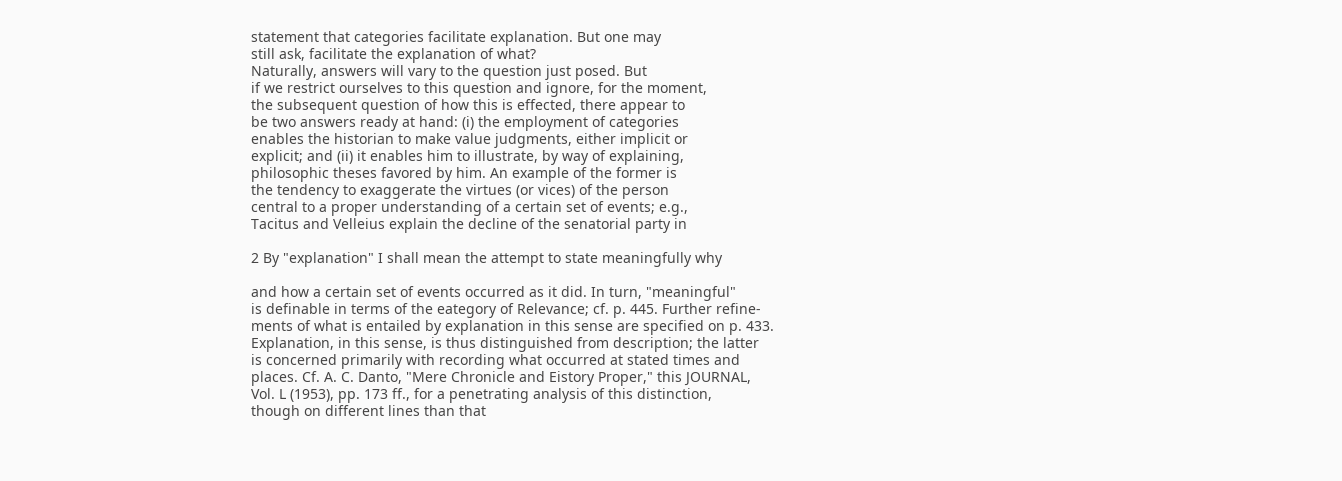statement that categories facilitate explanation. But one may
still ask, facilitate the explanation of what?
Naturally, answers will vary to the question just posed. But
if we restrict ourselves to this question and ignore, for the moment,
the subsequent question of how this is effected, there appear to
be two answers ready at hand: (i) the employment of categories
enables the historian to make value judgments, either implicit or
explicit; and (ii) it enables him to illustrate, by way of explaining,
philosophic theses favored by him. An example of the former is
the tendency to exaggerate the virtues (or vices) of the person
central to a proper understanding of a certain set of events; e.g.,
Tacitus and Velleius explain the decline of the senatorial party in

2 By "explanation" I shall mean the attempt to state meaningfully why

and how a certain set of events occurred as it did. In turn, "meaningful"
is definable in terms of the eategory of Relevance; cf. p. 445. Further refine-
ments of what is entailed by explanation in this sense are specified on p. 433.
Explanation, in this sense, is thus distinguished from description; the latter
is concerned primarily with recording what occurred at stated times and
places. Cf. A. C. Danto, "Mere Chronicle and Eistory Proper," this JOURNAL,
Vol. L (1953), pp. 173 ff., for a penetrating analysis of this distinction,
though on different lines than that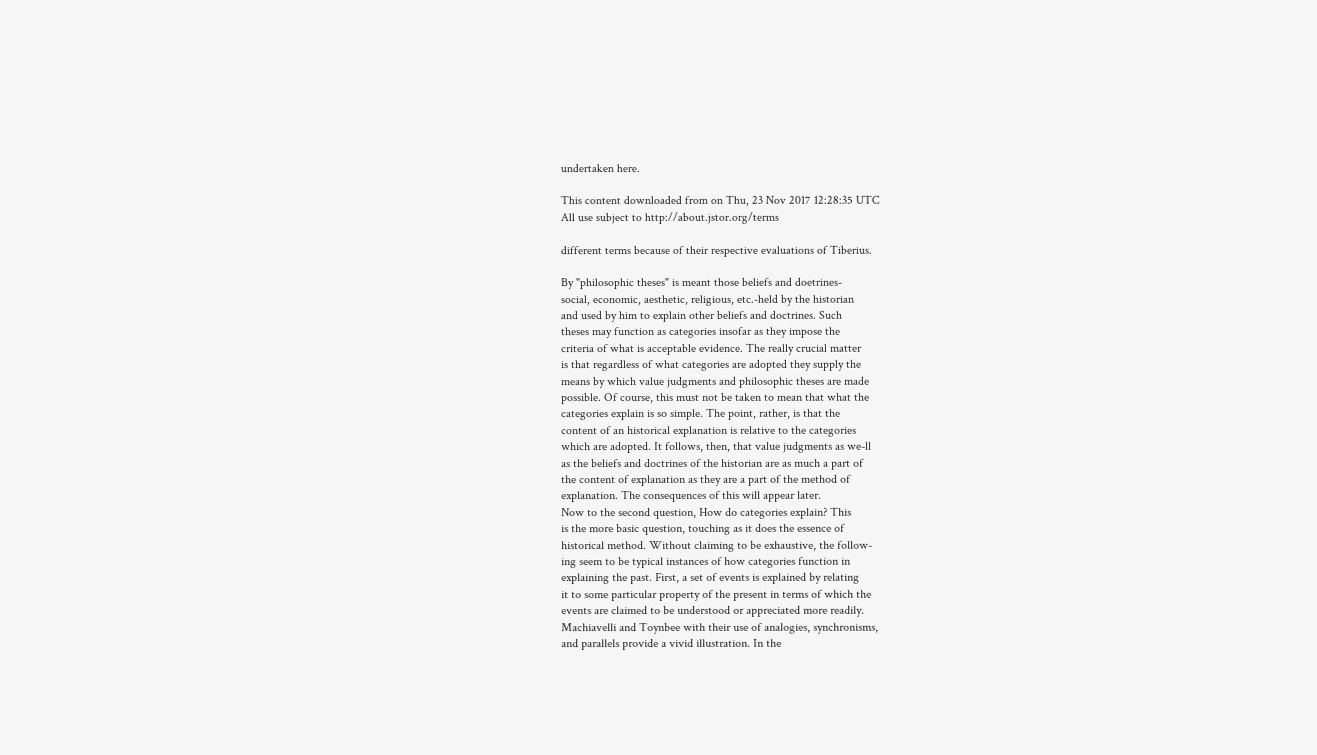undertaken here.

This content downloaded from on Thu, 23 Nov 2017 12:28:35 UTC
All use subject to http://about.jstor.org/terms

different terms because of their respective evaluations of Tiberius.

By "philosophic theses" is meant those beliefs and doetrines-
social, economic, aesthetic, religious, etc.-held by the historian
and used by him to explain other beliefs and doctrines. Such
theses may function as categories insofar as they impose the
criteria of what is acceptable evidence. The really crucial matter
is that regardless of what categories are adopted they supply the
means by which value judgments and philosophic theses are made
possible. Of course, this must not be taken to mean that what the
categories explain is so simple. The point, rather, is that the
content of an historical explanation is relative to the categories
which are adopted. It follows, then, that value judgments as we-ll
as the beliefs and doctrines of the historian are as much a part of
the content of explanation as they are a part of the method of
explanation. The consequences of this will appear later.
Now to the second question, How do categories explain? This
is the more basic question, touching as it does the essence of
historical method. Without claiming to be exhaustive, the follow-
ing seem to be typical instances of how categories function in
explaining the past. First, a set of events is explained by relating
it to some particular property of the present in terms of which the
events are claimed to be understood or appreciated more readily.
Machiavelli and Toynbee with their use of analogies, synchronisms,
and parallels provide a vivid illustration. In the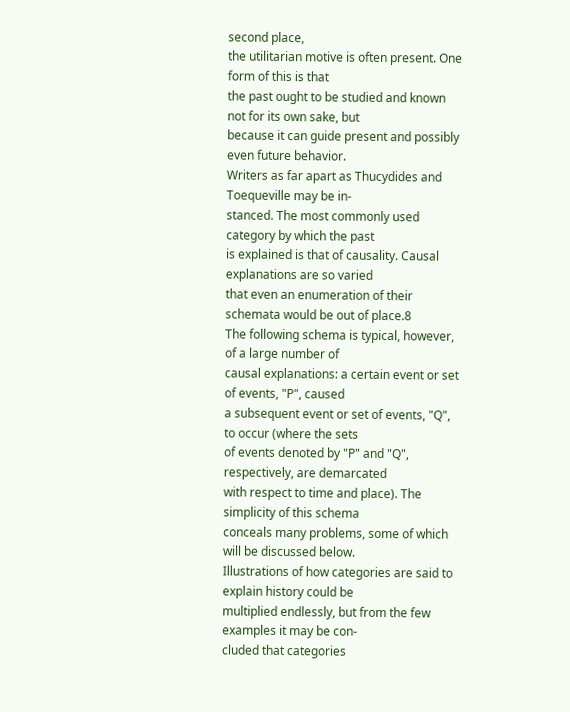second place,
the utilitarian motive is often present. One form of this is that
the past ought to be studied and known not for its own sake, but
because it can guide present and possibly even future behavior.
Writers as far apart as Thucydides and Toequeville may be in-
stanced. The most commonly used category by which the past
is explained is that of causality. Causal explanations are so varied
that even an enumeration of their schemata would be out of place.8
The following schema is typical, however, of a large number of
causal explanations: a certain event or set of events, "P", caused
a subsequent event or set of events, "Q", to occur (where the sets
of events denoted by "P" and "Q", respectively, are demarcated
with respect to time and place). The simplicity of this schema
conceals many problems, some of which will be discussed below.
Illustrations of how categories are said to explain history could be
multiplied endlessly, but from the few examples it may be con-
cluded that categories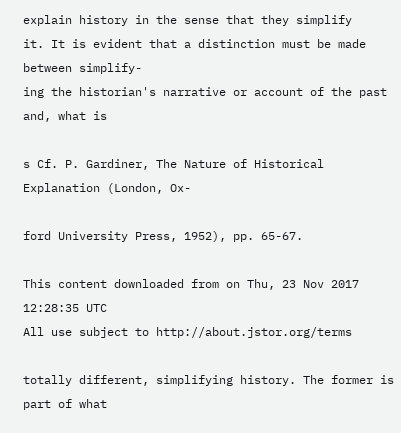explain history in the sense that they simplify
it. It is evident that a distinction must be made between simplify-
ing the historian's narrative or account of the past and, what is

s Cf. P. Gardiner, The Nature of Historical Explanation (London, Ox-

ford University Press, 1952), pp. 65-67.

This content downloaded from on Thu, 23 Nov 2017 12:28:35 UTC
All use subject to http://about.jstor.org/terms

totally different, simplifying history. The former is part of what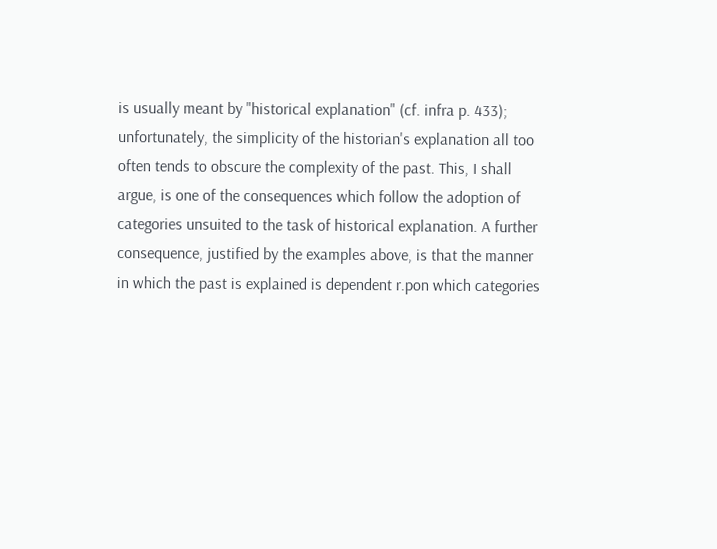is usually meant by "historical explanation" (cf. infra p. 433);
unfortunately, the simplicity of the historian's explanation all too
often tends to obscure the complexity of the past. This, I shall
argue, is one of the consequences which follow the adoption of
categories unsuited to the task of historical explanation. A further
consequence, justified by the examples above, is that the manner
in which the past is explained is dependent r.pon which categories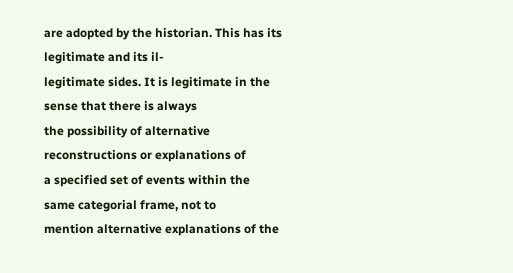are adopted by the historian. This has its legitimate and its il-
legitimate sides. It is legitimate in the sense that there is always
the possibility of alternative reconstructions or explanations of
a specified set of events within the same categorial frame, not to
mention alternative explanations of the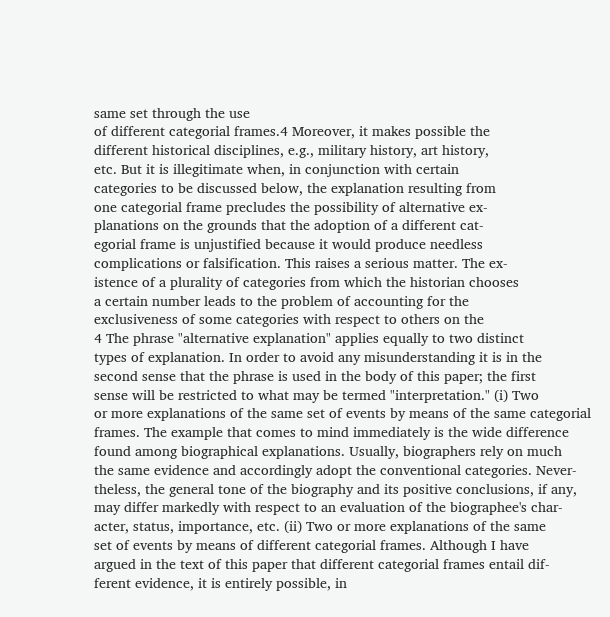same set through the use
of different categorial frames.4 Moreover, it makes possible the
different historical disciplines, e.g., military history, art history,
etc. But it is illegitimate when, in conjunction with certain
categories to be discussed below, the explanation resulting from
one categorial frame precludes the possibility of alternative ex-
planations on the grounds that the adoption of a different cat-
egorial frame is unjustified because it would produce needless
complications or falsification. This raises a serious matter. The ex-
istence of a plurality of categories from which the historian chooses
a certain number leads to the problem of accounting for the
exclusiveness of some categories with respect to others on the
4 The phrase "alternative explanation" applies equally to two distinct
types of explanation. In order to avoid any misunderstanding it is in the
second sense that the phrase is used in the body of this paper; the first
sense will be restricted to what may be termed "interpretation." (i) Two
or more explanations of the same set of events by means of the same categorial
frames. The example that comes to mind immediately is the wide difference
found among biographical explanations. Usually, biographers rely on much
the same evidence and accordingly adopt the conventional categories. Never-
theless, the general tone of the biography and its positive conclusions, if any,
may differ markedly with respect to an evaluation of the biographee's char-
acter, status, importance, etc. (ii) Two or more explanations of the same
set of events by means of different categorial frames. Although I have
argued in the text of this paper that different categorial frames entail dif-
ferent evidence, it is entirely possible, in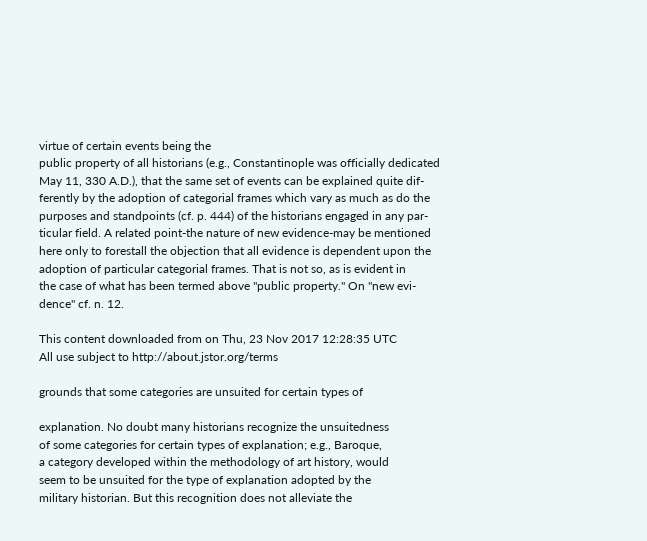virtue of certain events being the
public property of all historians (e.g., Constantinople was officially dedicated
May 11, 330 A.D.), that the same set of events can be explained quite dif-
ferently by the adoption of categorial frames which vary as much as do the
purposes and standpoints (cf. p. 444) of the historians engaged in any par-
ticular field. A related point-the nature of new evidence-may be mentioned
here only to forestall the objection that all evidence is dependent upon the
adoption of particular categorial frames. That is not so, as is evident in
the case of what has been termed above "public property." On "new evi-
dence" cf. n. 12.

This content downloaded from on Thu, 23 Nov 2017 12:28:35 UTC
All use subject to http://about.jstor.org/terms

grounds that some categories are unsuited for certain types of

explanation. No doubt many historians recognize the unsuitedness
of some categories for certain types of explanation; e.g., Baroque,
a category developed within the methodology of art history, would
seem to be unsuited for the type of explanation adopted by the
military historian. But this recognition does not alleviate the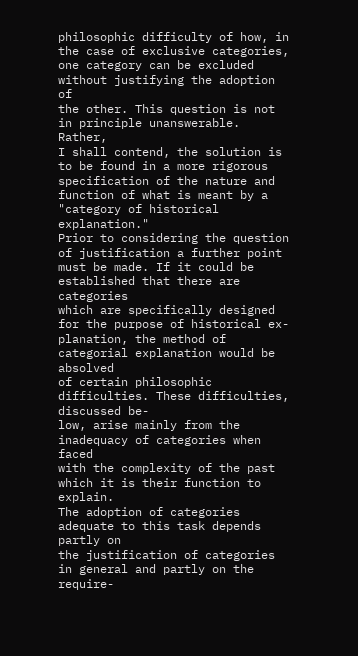philosophic difficulty of how, in the case of exclusive categories,
one category can be excluded without justifying the adoption of
the other. This question is not in principle unanswerable. Rather,
I shall contend, the solution is to be found in a more rigorous
specification of the nature and function of what is meant by a
"category of historical explanation."
Prior to considering the question of justification a further point
must be made. If it could be established that there are categories
which are specifically designed for the purpose of historical ex-
planation, the method of categorial explanation would be absolved
of certain philosophic difficulties. These difficulties, discussed be-
low, arise mainly from the inadequacy of categories when faced
with the complexity of the past which it is their function to explain.
The adoption of categories adequate to this task depends partly on
the justification of categories in general and partly on the require-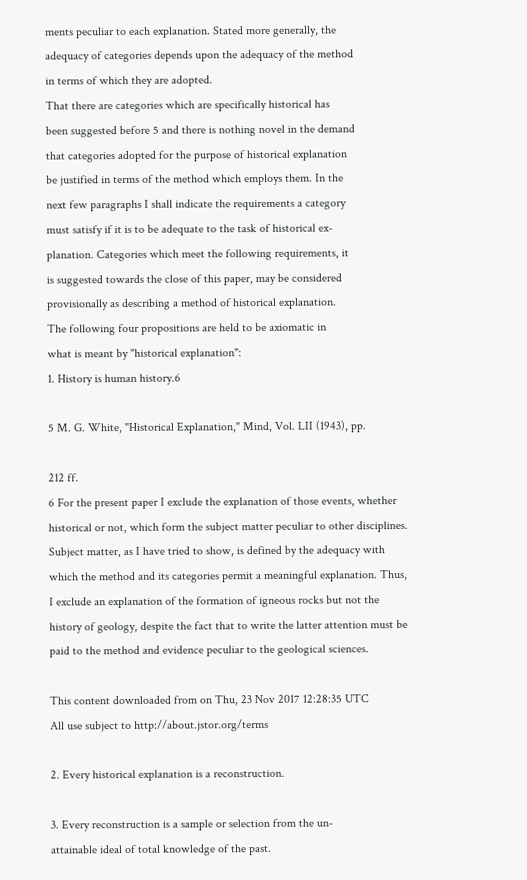ments peculiar to each explanation. Stated more generally, the
adequacy of categories depends upon the adequacy of the method
in terms of which they are adopted.
That there are categories which are specifically historical has
been suggested before 5 and there is nothing novel in the demand
that categories adopted for the purpose of historical explanation
be justified in terms of the method which employs them. In the
next few paragraphs I shall indicate the requirements a category
must satisfy if it is to be adequate to the task of historical ex-
planation. Categories which meet the following requirements, it
is suggested towards the close of this paper, may be considered
provisionally as describing a method of historical explanation.
The following four propositions are held to be axiomatic in
what is meant by "historical explanation":
1. History is human history.6

5 M. G. White, "Historical Explanation," Mind, Vol. LII (1943), pp.

212 ff.
6 For the present paper I exclude the explanation of those events, whether
historical or not, which form the subject matter peculiar to other disciplines.
Subject matter, as I have tried to show, is defined by the adequacy with
which the method and its categories permit a meaningful explanation. Thus,
I exclude an explanation of the formation of igneous rocks but not the
history of geology, despite the fact that to write the latter attention must be
paid to the method and evidence peculiar to the geological sciences.

This content downloaded from on Thu, 23 Nov 2017 12:28:35 UTC
All use subject to http://about.jstor.org/terms

2. Every historical explanation is a reconstruction.

3. Every reconstruction is a sample or selection from the un-
attainable ideal of total knowledge of the past.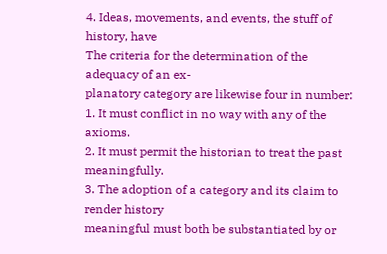4. Ideas, movements, and events, the stuff of history, have
The criteria for the determination of the adequacy of an ex-
planatory category are likewise four in number:
1. It must conflict in no way with any of the axioms.
2. It must permit the historian to treat the past meaningfully.
3. The adoption of a category and its claim to render history
meaningful must both be substantiated by or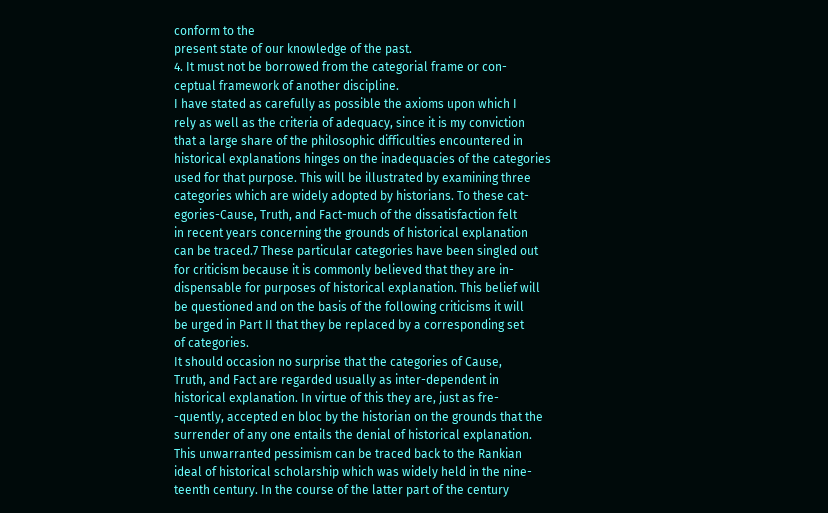conform to the
present state of our knowledge of the past.
4. It must not be borrowed from the categorial frame or con-
ceptual framework of another discipline.
I have stated as carefully as possible the axioms upon which I
rely as well as the criteria of adequacy, since it is my conviction
that a large share of the philosophic difficulties encountered in
historical explanations hinges on the inadequacies of the categories
used for that purpose. This will be illustrated by examining three
categories which are widely adopted by historians. To these cat-
egories-Cause, Truth, and Fact-much of the dissatisfaction felt
in recent years concerning the grounds of historical explanation
can be traced.7 These particular categories have been singled out
for criticism because it is commonly believed that they are in-
dispensable for purposes of historical explanation. This belief will
be questioned and on the basis of the following criticisms it will
be urged in Part II that they be replaced by a corresponding set
of categories.
It should occasion no surprise that the categories of Cause,
Truth, and Fact are regarded usually as inter-dependent in
historical explanation. In virtue of this they are, just as fre-
-quently, accepted en bloc by the historian on the grounds that the
surrender of any one entails the denial of historical explanation.
This unwarranted pessimism can be traced back to the Rankian
ideal of historical scholarship which was widely held in the nine-
teenth century. In the course of the latter part of the century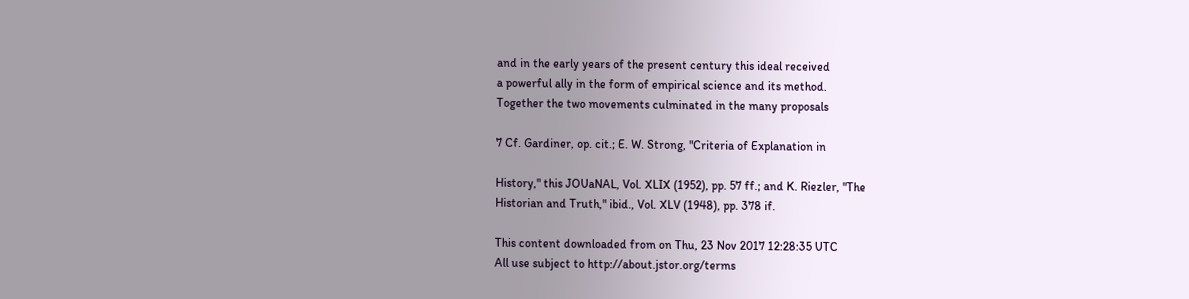and in the early years of the present century this ideal received
a powerful ally in the form of empirical science and its method.
Together the two movements culminated in the many proposals

7 Cf. Gardiner, op. cit.; E. W. Strong, "Criteria of Explanation in

History," this JOUaNAL, Vol. XLIX (1952), pp. 57 ff.; and K. Riezler, "The
Historian and Truth," ibid., Vol. XLV (1948), pp. 378 if.

This content downloaded from on Thu, 23 Nov 2017 12:28:35 UTC
All use subject to http://about.jstor.org/terms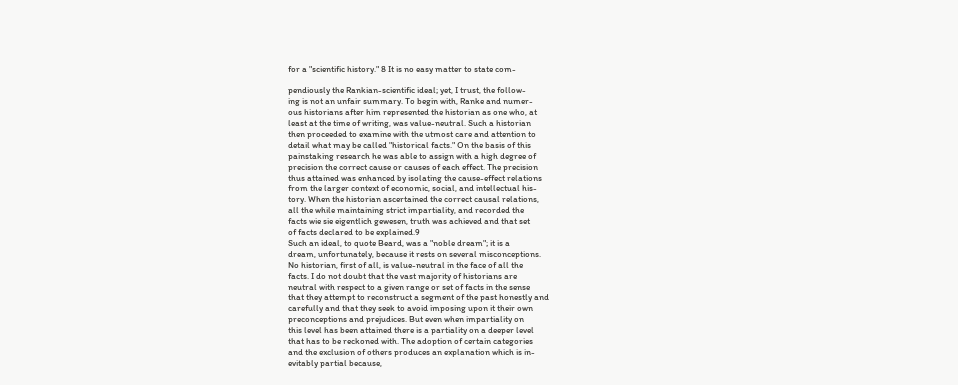for a "scientific history." 8 It is no easy matter to state com-

pendiously the Rankian-scientific ideal; yet, I trust, the follow-
ing is not an unfair summary. To begin with, Ranke and numer-
ous historians after him represented the historian as one who, at
least at the time of writing, was value-neutral. Such a historian
then proceeded to examine with the utmost care and attention to
detail what may be called "historical facts." On the basis of this
painstaking research he was able to assign with a high degree of
precision the correct cause or causes of each effect. The precision
thus attained was enhanced by isolating the cause-effect relations
from the larger context of economic, social, and intellectual his-
tory. When the historian ascertained the correct causal relations,
all the while maintaining strict impartiality, and recorded the
facts wie sie eigentlich gewesen, truth was achieved and that set
of facts declared to be explained.9
Such an ideal, to quote Beard, was a "noble dream"; it is a
dream, unfortunately, because it rests on several misconceptions.
No historian, first of all, is value-neutral in the face of all the
facts. I do not doubt that the vast majority of historians are
neutral with respect to a given range or set of facts in the sense
that they attempt to reconstruct a segment of the past honestly and
carefully and that they seek to avoid imposing upon it their own
preconceptions and prejudices. But even when impartiality on
this level has been attained there is a partiality on a deeper level
that has to be reckoned with. The adoption of certain categories
and the exclusion of others produces an explanation which is in-
evitably partial because,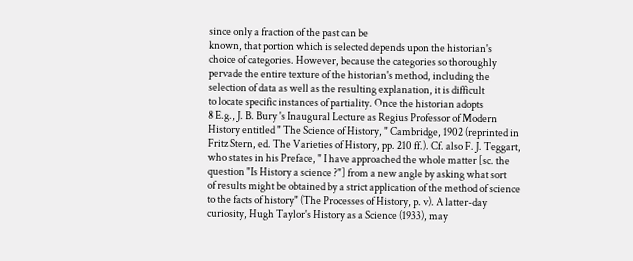since only a fraction of the past can be
known, that portion which is selected depends upon the historian's
choice of categories. However, because the categories so thoroughly
pervade the entire texture of the historian's method, including the
selection of data as well as the resulting explanation, it is difficult
to locate specific instances of partiality. Once the historian adopts
8 E.g., J. B. Bury 's Inaugural Lecture as Regius Professor of Modern
History entitled " The Science of History, " Cambridge, 1902 (reprinted in
Fritz Stern, ed. The Varieties of History, pp. 210 ff.). Cf. also F. J. Teggart,
who states in his Preface, " I have approached the whole matter [sc. the
question "Is History a science ?"] from a new angle by asking what sort
of results might be obtained by a strict application of the method of science
to the facts of history" (The Processes of History, p. v). A latter-day
curiosity, Hugh Taylor's History as a Science (1933), may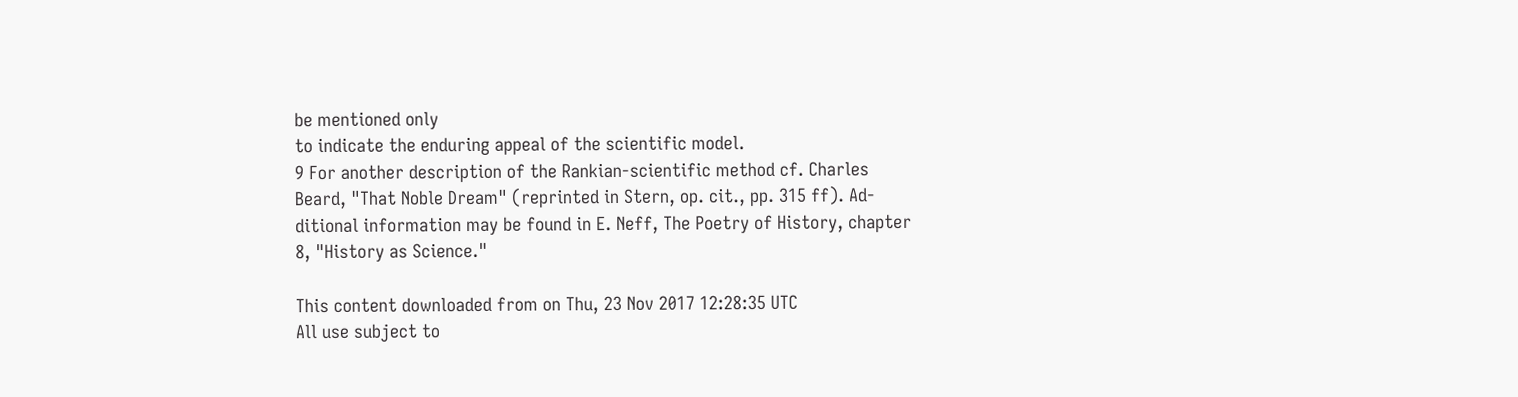be mentioned only
to indicate the enduring appeal of the scientific model.
9 For another description of the Rankian-scientific method cf. Charles
Beard, "That Noble Dream" (reprinted in Stern, op. cit., pp. 315 ff). Ad-
ditional information may be found in E. Neff, The Poetry of History, chapter
8, "History as Science."

This content downloaded from on Thu, 23 Nov 2017 12:28:35 UTC
All use subject to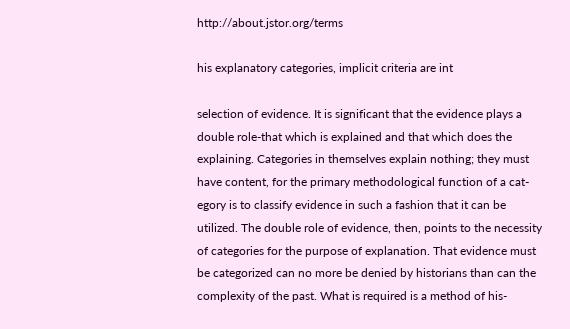http://about.jstor.org/terms

his explanatory categories, implicit criteria are int

selection of evidence. It is significant that the evidence plays a
double role-that which is explained and that which does the
explaining. Categories in themselves explain nothing; they must
have content, for the primary methodological function of a cat-
egory is to classify evidence in such a fashion that it can be
utilized. The double role of evidence, then, points to the necessity
of categories for the purpose of explanation. That evidence must
be categorized can no more be denied by historians than can the
complexity of the past. What is required is a method of his-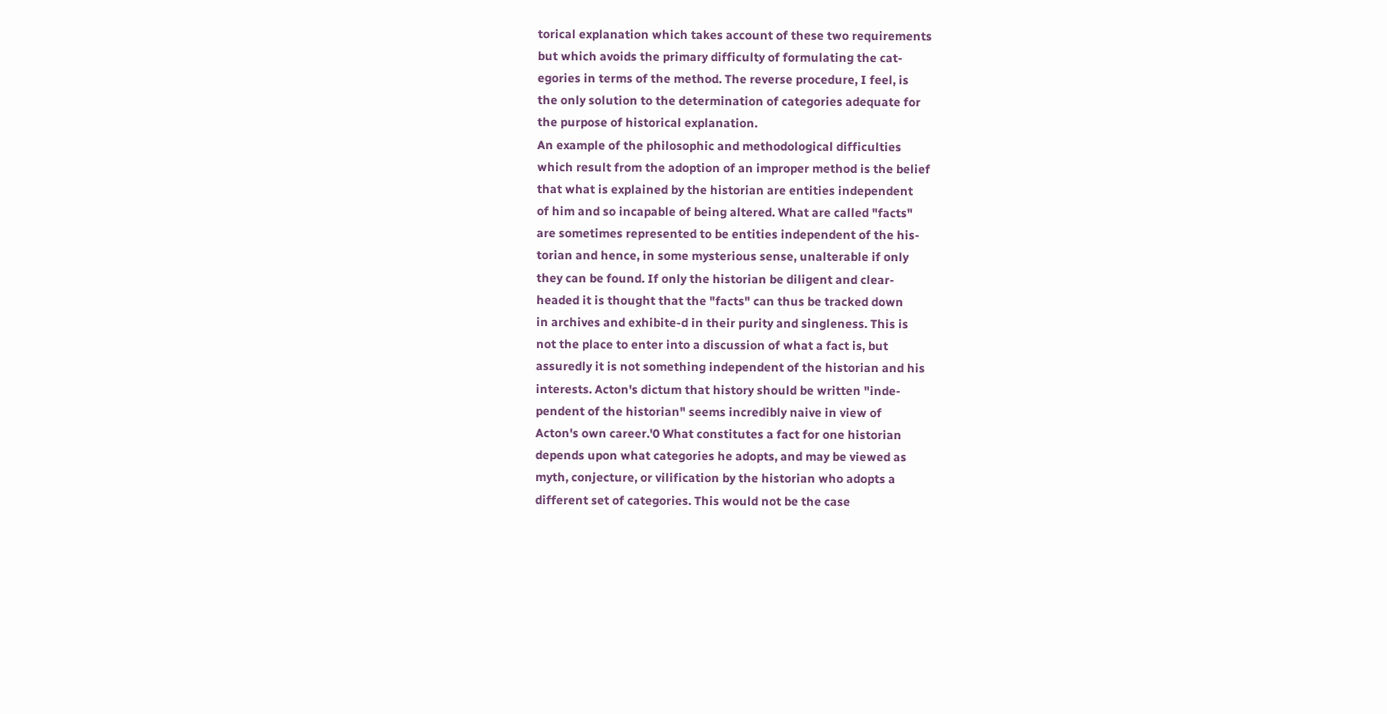torical explanation which takes account of these two requirements
but which avoids the primary difficulty of formulating the cat-
egories in terms of the method. The reverse procedure, I feel, is
the only solution to the determination of categories adequate for
the purpose of historical explanation.
An example of the philosophic and methodological difficulties
which result from the adoption of an improper method is the belief
that what is explained by the historian are entities independent
of him and so incapable of being altered. What are called "facts"
are sometimes represented to be entities independent of the his-
torian and hence, in some mysterious sense, unalterable if only
they can be found. If only the historian be diligent and clear-
headed it is thought that the "facts" can thus be tracked down
in archives and exhibite-d in their purity and singleness. This is
not the place to enter into a discussion of what a fact is, but
assuredly it is not something independent of the historian and his
interests. Acton's dictum that history should be written "inde-
pendent of the historian" seems incredibly naive in view of
Acton's own career.'0 What constitutes a fact for one historian
depends upon what categories he adopts, and may be viewed as
myth, conjecture, or vilification by the historian who adopts a
different set of categories. This would not be the case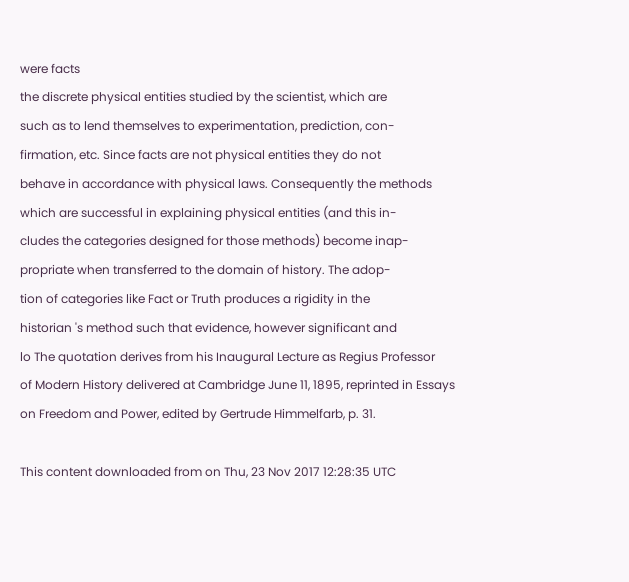were facts
the discrete physical entities studied by the scientist, which are
such as to lend themselves to experimentation, prediction, con-
firmation, etc. Since facts are not physical entities they do not
behave in accordance with physical laws. Consequently the methods
which are successful in explaining physical entities (and this in-
cludes the categories designed for those methods) become inap-
propriate when transferred to the domain of history. The adop-
tion of categories like Fact or Truth produces a rigidity in the
historian 's method such that evidence, however significant and
lo The quotation derives from his Inaugural Lecture as Regius Professor
of Modern History delivered at Cambridge June 11, 1895, reprinted in Essays
on Freedom and Power, edited by Gertrude Himmelfarb, p. 31.

This content downloaded from on Thu, 23 Nov 2017 12:28:35 UTC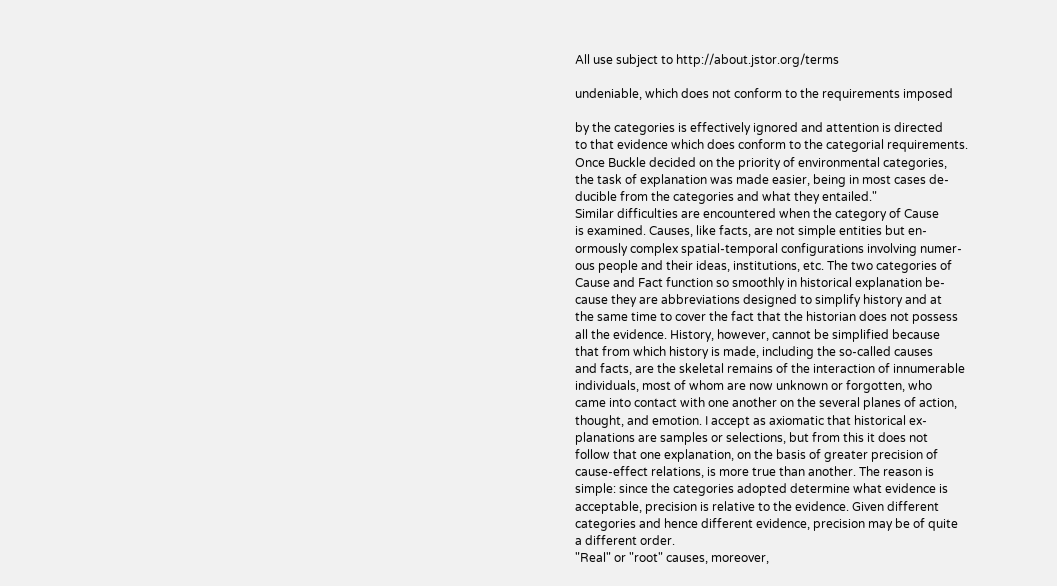All use subject to http://about.jstor.org/terms

undeniable, which does not conform to the requirements imposed

by the categories is effectively ignored and attention is directed
to that evidence which does conform to the categorial requirements.
Once Buckle decided on the priority of environmental categories,
the task of explanation was made easier, being in most cases de-
ducible from the categories and what they entailed."
Similar difficulties are encountered when the category of Cause
is examined. Causes, like facts, are not simple entities but en-
ormously complex spatial-temporal configurations involving numer-
ous people and their ideas, institutions, etc. The two categories of
Cause and Fact function so smoothly in historical explanation be-
cause they are abbreviations designed to simplify history and at
the same time to cover the fact that the historian does not possess
all the evidence. History, however, cannot be simplified because
that from which history is made, including the so-called causes
and facts, are the skeletal remains of the interaction of innumerable
individuals, most of whom are now unknown or forgotten, who
came into contact with one another on the several planes of action,
thought, and emotion. I accept as axiomatic that historical ex-
planations are samples or selections, but from this it does not
follow that one explanation, on the basis of greater precision of
cause-effect relations, is more true than another. The reason is
simple: since the categories adopted determine what evidence is
acceptable, precision is relative to the evidence. Given different
categories and hence different evidence, precision may be of quite
a different order.
"Real" or "root" causes, moreover,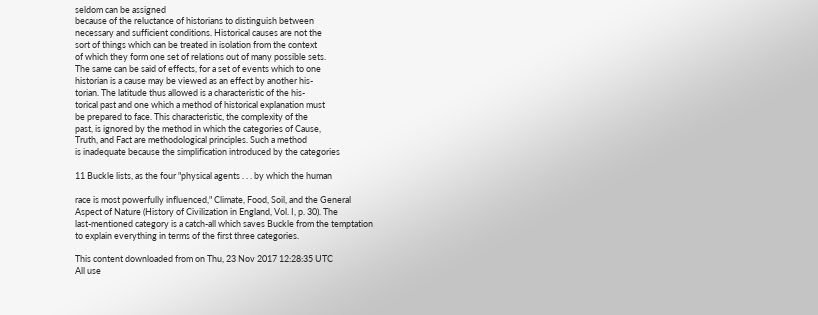seldom can be assigned
because of the reluctance of historians to distinguish between
necessary and sufficient conditions. Historical causes are not the
sort of things which can be treated in isolation from the context
of which they form one set of relations out of many possible sets.
The same can be said of effects, for a set of events which to one
historian is a cause may be viewed as an effect by another his-
torian. The latitude thus allowed is a characteristic of the his-
torical past and one which a method of historical explanation must
be prepared to face. This characteristic, the complexity of the
past, is ignored by the method in which the categories of Cause,
Truth, and Fact are methodological principles. Such a method
is inadequate because the simplification introduced by the categories

11 Buckle lists, as the four "physical agents . . . by which the human

race is most powerfully influenced," Climate, Food, Soil, and the General
Aspect of Nature (History of Civilization in England, Vol. I, p. 30). The
last-mentioned category is a catch-all which saves Buckle from the temptation
to explain everything in terms of the first three categories.

This content downloaded from on Thu, 23 Nov 2017 12:28:35 UTC
All use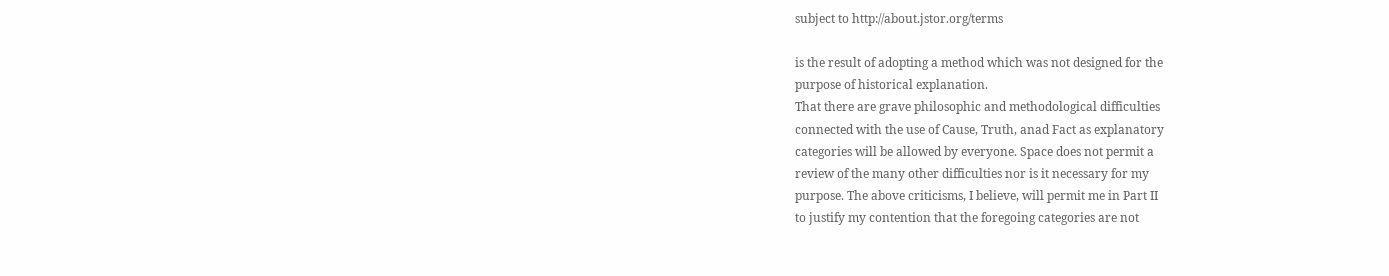subject to http://about.jstor.org/terms

is the result of adopting a method which was not designed for the
purpose of historical explanation.
That there are grave philosophic and methodological difficulties
connected with the use of Cause, Truth, anad Fact as explanatory
categories will be allowed by everyone. Space does not permit a
review of the many other difficulties nor is it necessary for my
purpose. The above criticisms, I believe, will permit me in Part II
to justify my contention that the foregoing categories are not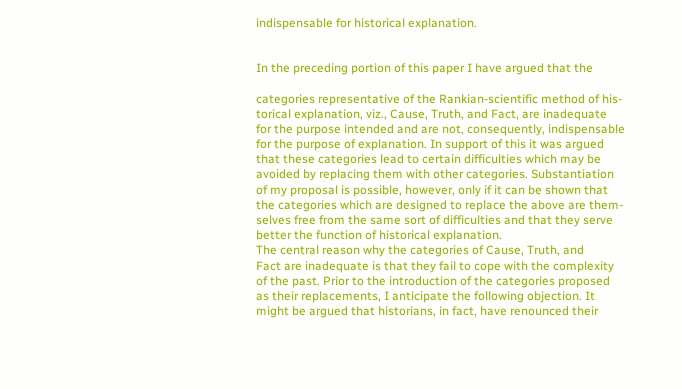indispensable for historical explanation.


In the preceding portion of this paper I have argued that the

categories representative of the Rankian-scientific method of his-
torical explanation, viz., Cause, Truth, and Fact, are inadequate
for the purpose intended and are not, consequently, indispensable
for the purpose of explanation. In support of this it was argued
that these categories lead to certain difficulties which may be
avoided by replacing them with other categories. Substantiation
of my proposal is possible, however, only if it can be shown that
the categories which are designed to replace the above are them-
selves free from the same sort of difficulties and that they serve
better the function of historical explanation.
The central reason why the categories of Cause, Truth, and
Fact are inadequate is that they fail to cope with the complexity
of the past. Prior to the introduction of the categories proposed
as their replacements, I anticipate the following objection. It
might be argued that historians, in fact, have renounced their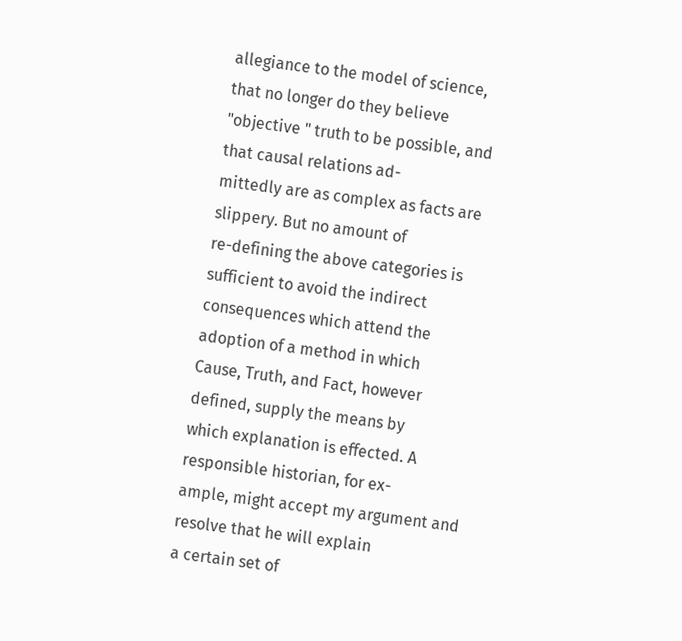allegiance to the model of science, that no longer do they believe
"objective " truth to be possible, and that causal relations ad-
mittedly are as complex as facts are slippery. But no amount of
re-defining the above categories is sufficient to avoid the indirect
consequences which attend the adoption of a method in which
Cause, Truth, and Fact, however defined, supply the means by
which explanation is effected. A responsible historian, for ex-
ample, might accept my argument and resolve that he will explain
a certain set of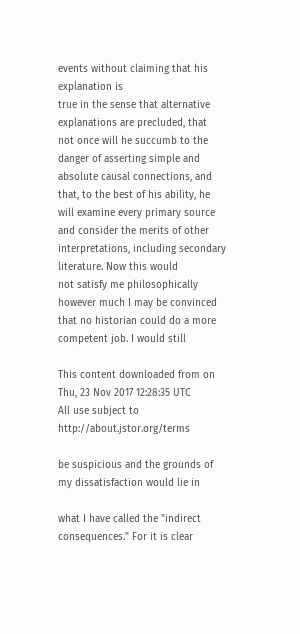events without claiming that his explanation is
true in the sense that alternative explanations are precluded, that
not once will he succumb to the danger of asserting simple and
absolute causal connections, and that, to the best of his ability, he
will examine every primary source and consider the merits of other
interpretations, including secondary literature. Now this would
not satisfy me philosophically however much I may be convinced
that no historian could do a more competent job. I would still

This content downloaded from on Thu, 23 Nov 2017 12:28:35 UTC
All use subject to http://about.jstor.org/terms

be suspicious and the grounds of my dissatisfaction would lie in

what I have called the "indirect consequences." For it is clear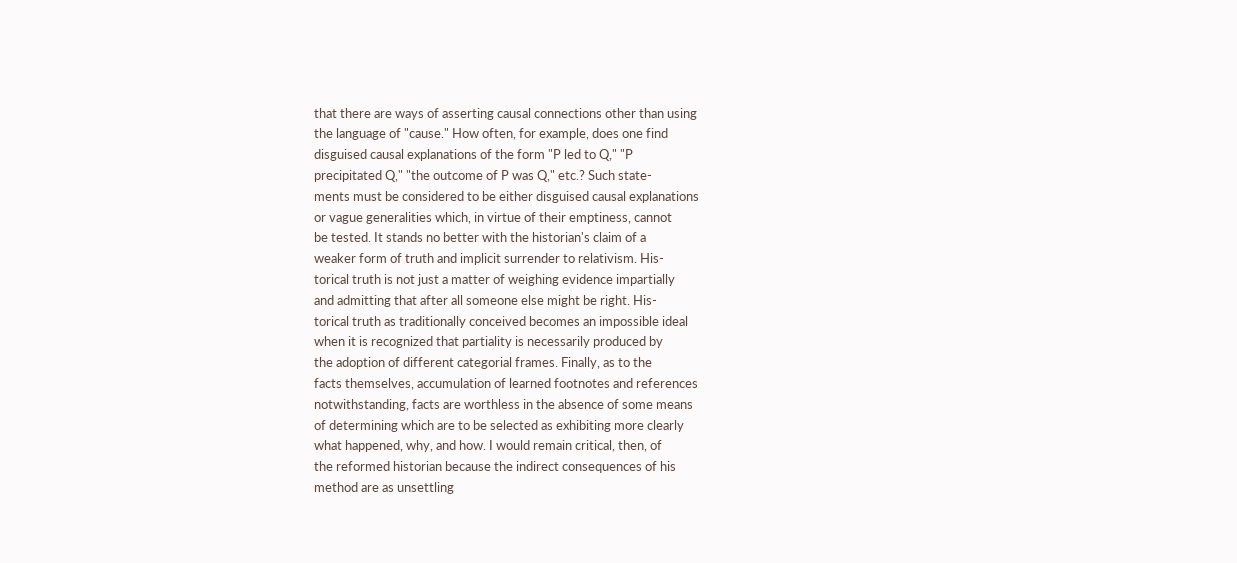that there are ways of asserting causal connections other than using
the language of "cause." How often, for example, does one find
disguised causal explanations of the form "P led to Q," "P
precipitated Q," "the outcome of P was Q," etc.? Such state-
ments must be considered to be either disguised causal explanations
or vague generalities which, in virtue of their emptiness, cannot
be tested. It stands no better with the historian's claim of a
weaker form of truth and implicit surrender to relativism. His-
torical truth is not just a matter of weighing evidence impartially
and admitting that after all someone else might be right. His-
torical truth as traditionally conceived becomes an impossible ideal
when it is recognized that partiality is necessarily produced by
the adoption of different categorial frames. Finally, as to the
facts themselves, accumulation of learned footnotes and references
notwithstanding, facts are worthless in the absence of some means
of determining which are to be selected as exhibiting more clearly
what happened, why, and how. I would remain critical, then, of
the reformed historian because the indirect consequences of his
method are as unsettling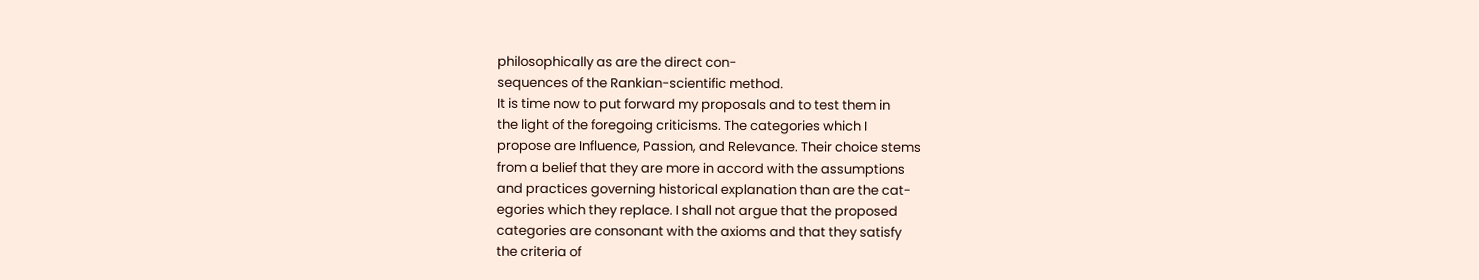philosophically as are the direct con-
sequences of the Rankian-scientific method.
It is time now to put forward my proposals and to test them in
the light of the foregoing criticisms. The categories which I
propose are Influence, Passion, and Relevance. Their choice stems
from a belief that they are more in accord with the assumptions
and practices governing historical explanation than are the cat-
egories which they replace. I shall not argue that the proposed
categories are consonant with the axioms and that they satisfy
the criteria of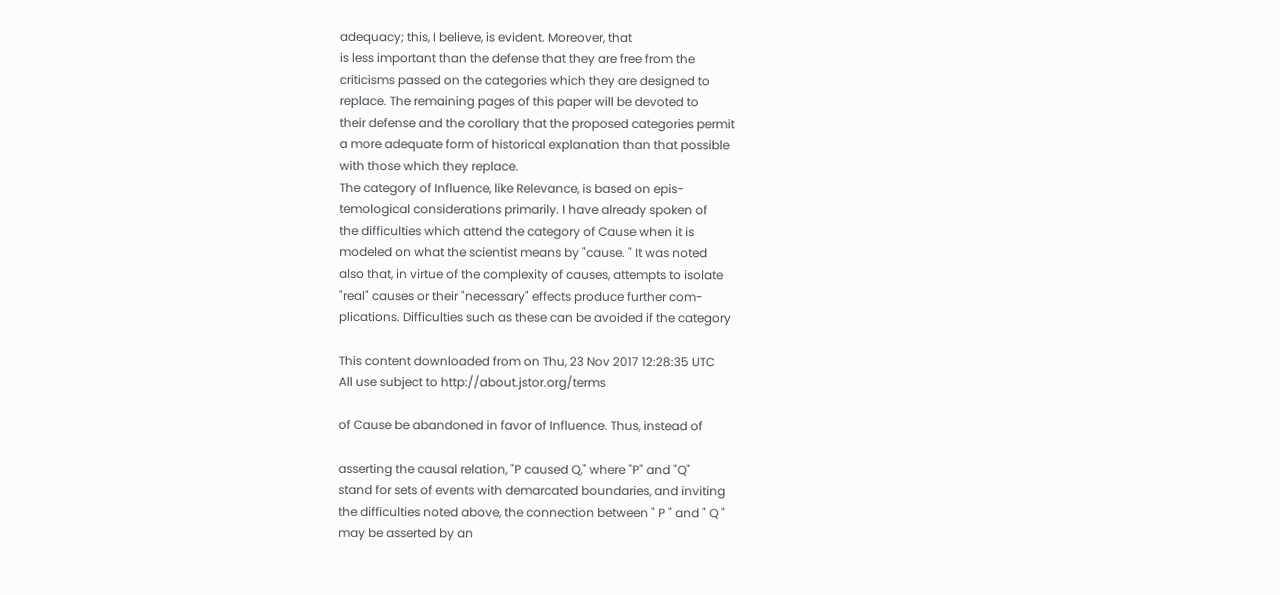adequacy; this, I believe, is evident. Moreover, that
is less important than the defense that they are free from the
criticisms passed on the categories which they are designed to
replace. The remaining pages of this paper will be devoted to
their defense and the corollary that the proposed categories permit
a more adequate form of historical explanation than that possible
with those which they replace.
The category of Influence, like Relevance, is based on epis-
temological considerations primarily. I have already spoken of
the difficulties which attend the category of Cause when it is
modeled on what the scientist means by "cause. " It was noted
also that, in virtue of the complexity of causes, attempts to isolate
"real" causes or their "necessary" effects produce further com-
plications. Difficulties such as these can be avoided if the category

This content downloaded from on Thu, 23 Nov 2017 12:28:35 UTC
All use subject to http://about.jstor.org/terms

of Cause be abandoned in favor of Influence. Thus, instead of

asserting the causal relation, "P caused Q," where "P" and "Q"
stand for sets of events with demarcated boundaries, and inviting
the difficulties noted above, the connection between " P " and " Q "
may be asserted by an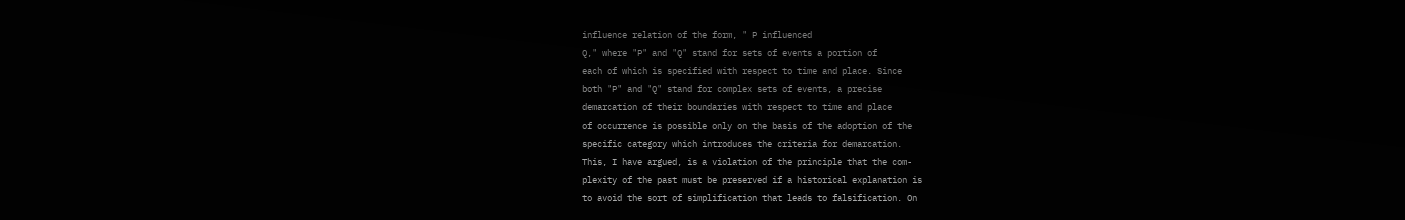influence relation of the form, " P influenced
Q," where "P" and "Q" stand for sets of events a portion of
each of which is specified with respect to time and place. Since
both "P" and "Q" stand for complex sets of events, a precise
demarcation of their boundaries with respect to time and place
of occurrence is possible only on the basis of the adoption of the
specific category which introduces the criteria for demarcation.
This, I have argued, is a violation of the principle that the com-
plexity of the past must be preserved if a historical explanation is
to avoid the sort of simplification that leads to falsification. On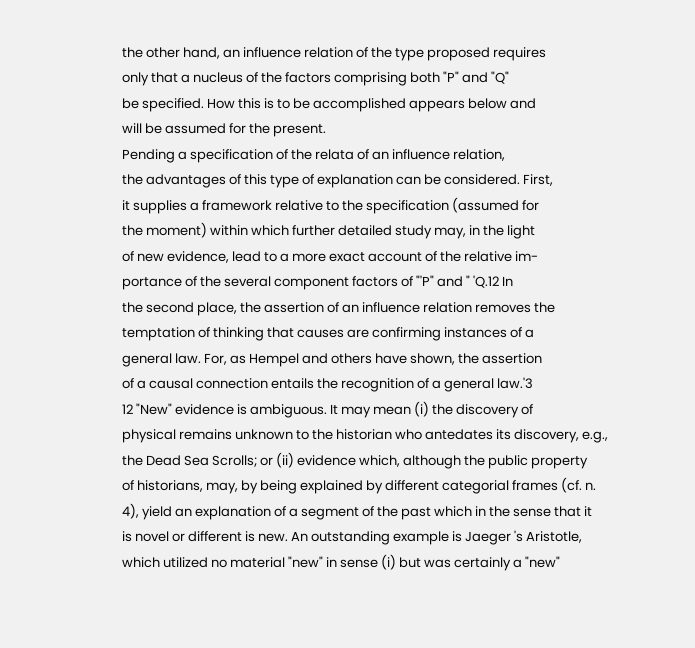the other hand, an influence relation of the type proposed requires
only that a nucleus of the factors comprising both "P" and "Q"
be specified. How this is to be accomplished appears below and
will be assumed for the present.
Pending a specification of the relata of an influence relation,
the advantages of this type of explanation can be considered. First,
it supplies a framework relative to the specification (assumed for
the moment) within which further detailed study may, in the light
of new evidence, lead to a more exact account of the relative im-
portance of the several component factors of "'P" and " 'Q.12 In
the second place, the assertion of an influence relation removes the
temptation of thinking that causes are confirming instances of a
general law. For, as Hempel and others have shown, the assertion
of a causal connection entails the recognition of a general law.'3
12 "New" evidence is ambiguous. It may mean (i) the discovery of
physical remains unknown to the historian who antedates its discovery, e.g.,
the Dead Sea Scrolls; or (ii) evidence which, although the public property
of historians, may, by being explained by different categorial frames (cf. n.
4), yield an explanation of a segment of the past which in the sense that it
is novel or different is new. An outstanding example is Jaeger 's Aristotle,
which utilized no material "new" in sense (i) but was certainly a "new"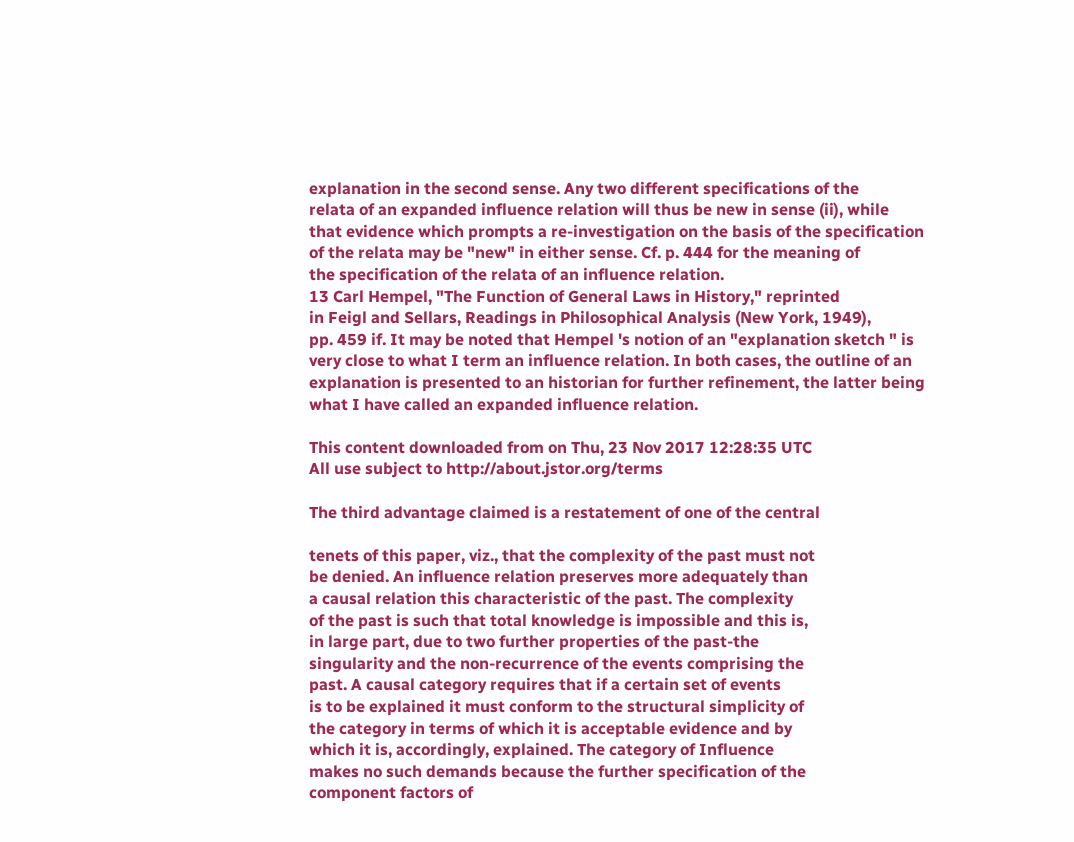explanation in the second sense. Any two different specifications of the
relata of an expanded influence relation will thus be new in sense (ii), while
that evidence which prompts a re-investigation on the basis of the specification
of the relata may be "new" in either sense. Cf. p. 444 for the meaning of
the specification of the relata of an influence relation.
13 Carl Hempel, "The Function of General Laws in History," reprinted
in Feigl and Sellars, Readings in Philosophical Analysis (New York, 1949),
pp. 459 if. It may be noted that Hempel 's notion of an "explanation sketch " is
very close to what I term an influence relation. In both cases, the outline of an
explanation is presented to an historian for further refinement, the latter being
what I have called an expanded influence relation.

This content downloaded from on Thu, 23 Nov 2017 12:28:35 UTC
All use subject to http://about.jstor.org/terms

The third advantage claimed is a restatement of one of the central

tenets of this paper, viz., that the complexity of the past must not
be denied. An influence relation preserves more adequately than
a causal relation this characteristic of the past. The complexity
of the past is such that total knowledge is impossible and this is,
in large part, due to two further properties of the past-the
singularity and the non-recurrence of the events comprising the
past. A causal category requires that if a certain set of events
is to be explained it must conform to the structural simplicity of
the category in terms of which it is acceptable evidence and by
which it is, accordingly, explained. The category of Influence
makes no such demands because the further specification of the
component factors of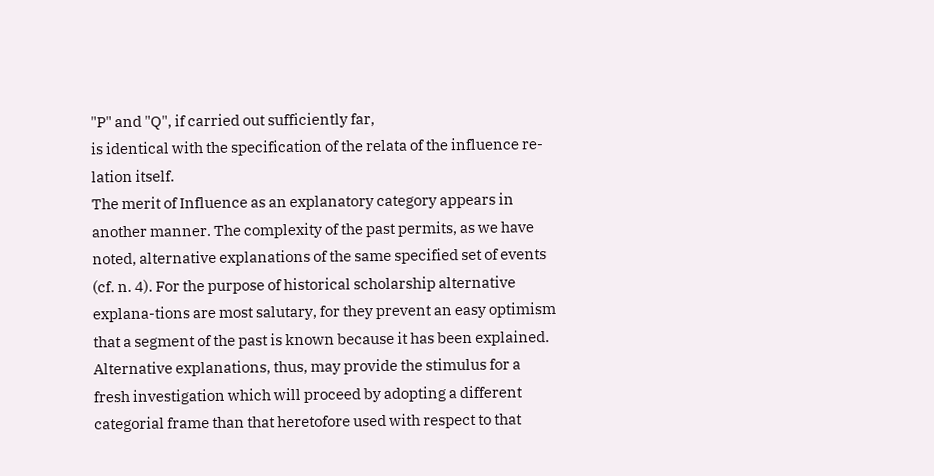"P" and "Q", if carried out sufficiently far,
is identical with the specification of the relata of the influence re-
lation itself.
The merit of Influence as an explanatory category appears in
another manner. The complexity of the past permits, as we have
noted, alternative explanations of the same specified set of events
(cf. n. 4). For the purpose of historical scholarship alternative
explana-tions are most salutary, for they prevent an easy optimism
that a segment of the past is known because it has been explained.
Alternative explanations, thus, may provide the stimulus for a
fresh investigation which will proceed by adopting a different
categorial frame than that heretofore used with respect to that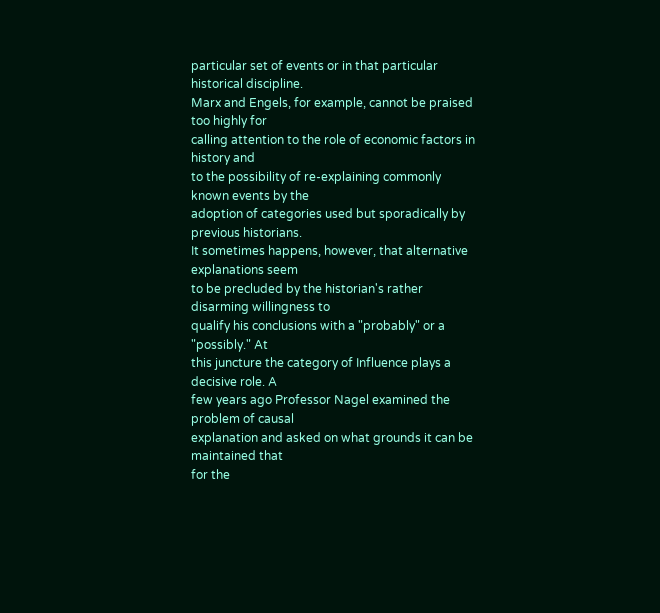particular set of events or in that particular historical discipline.
Marx and Engels, for example, cannot be praised too highly for
calling attention to the role of economic factors in history and
to the possibility of re-explaining commonly known events by the
adoption of categories used but sporadically by previous historians.
It sometimes happens, however, that alternative explanations seem
to be precluded by the historian's rather disarming willingness to
qualify his conclusions with a "probably" or a "possibly." At
this juncture the category of Influence plays a decisive role. A
few years ago Professor Nagel examined the problem of causal
explanation and asked on what grounds it can be maintained that
for the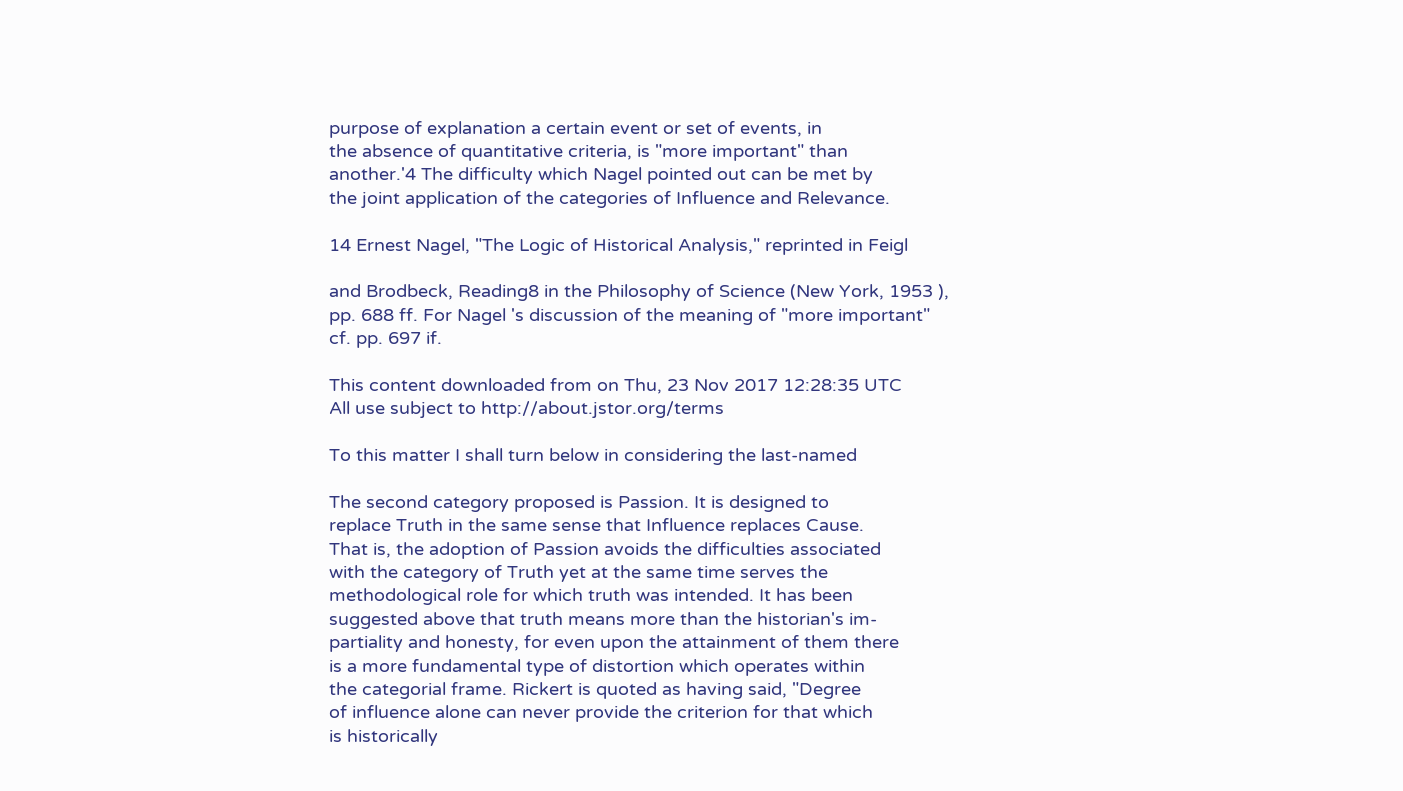purpose of explanation a certain event or set of events, in
the absence of quantitative criteria, is "more important" than
another.'4 The difficulty which Nagel pointed out can be met by
the joint application of the categories of Influence and Relevance.

14 Ernest Nagel, "The Logic of Historical Analysis," reprinted in Feigl

and Brodbeck, Reading8 in the Philosophy of Science (New York, 1953 ),
pp. 688 ff. For Nagel 's discussion of the meaning of "more important"
cf. pp. 697 if.

This content downloaded from on Thu, 23 Nov 2017 12:28:35 UTC
All use subject to http://about.jstor.org/terms

To this matter I shall turn below in considering the last-named

The second category proposed is Passion. It is designed to
replace Truth in the same sense that Influence replaces Cause.
That is, the adoption of Passion avoids the difficulties associated
with the category of Truth yet at the same time serves the
methodological role for which truth was intended. It has been
suggested above that truth means more than the historian's im-
partiality and honesty, for even upon the attainment of them there
is a more fundamental type of distortion which operates within
the categorial frame. Rickert is quoted as having said, "Degree
of influence alone can never provide the criterion for that which
is historically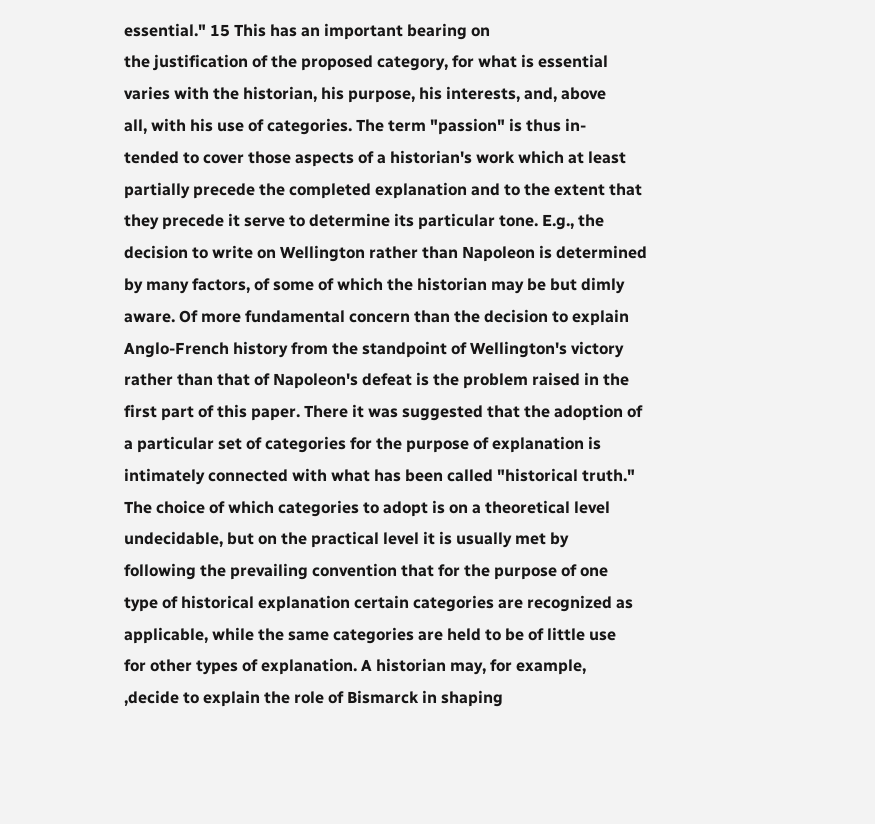essential." 15 This has an important bearing on
the justification of the proposed category, for what is essential
varies with the historian, his purpose, his interests, and, above
all, with his use of categories. The term "passion" is thus in-
tended to cover those aspects of a historian's work which at least
partially precede the completed explanation and to the extent that
they precede it serve to determine its particular tone. E.g., the
decision to write on Wellington rather than Napoleon is determined
by many factors, of some of which the historian may be but dimly
aware. Of more fundamental concern than the decision to explain
Anglo-French history from the standpoint of Wellington's victory
rather than that of Napoleon's defeat is the problem raised in the
first part of this paper. There it was suggested that the adoption of
a particular set of categories for the purpose of explanation is
intimately connected with what has been called "historical truth."
The choice of which categories to adopt is on a theoretical level
undecidable, but on the practical level it is usually met by
following the prevailing convention that for the purpose of one
type of historical explanation certain categories are recognized as
applicable, while the same categories are held to be of little use
for other types of explanation. A historian may, for example,
,decide to explain the role of Bismarck in shaping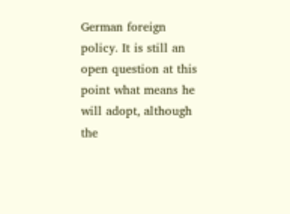German foreign
policy. It is still an open question at this point what means he
will adopt, although the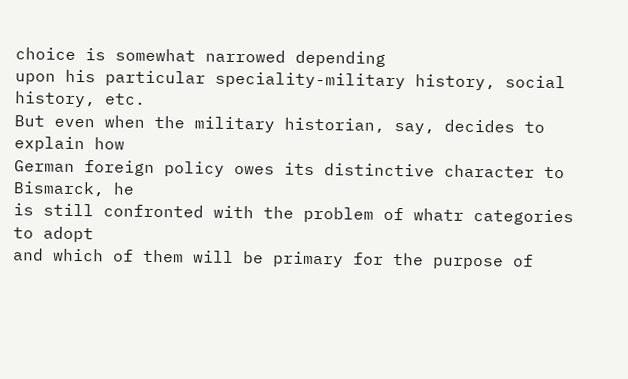choice is somewhat narrowed depending
upon his particular speciality-military history, social history, etc.
But even when the military historian, say, decides to explain how
German foreign policy owes its distinctive character to Bismarck, he
is still confronted with the problem of whatr categories to adopt
and which of them will be primary for the purpose of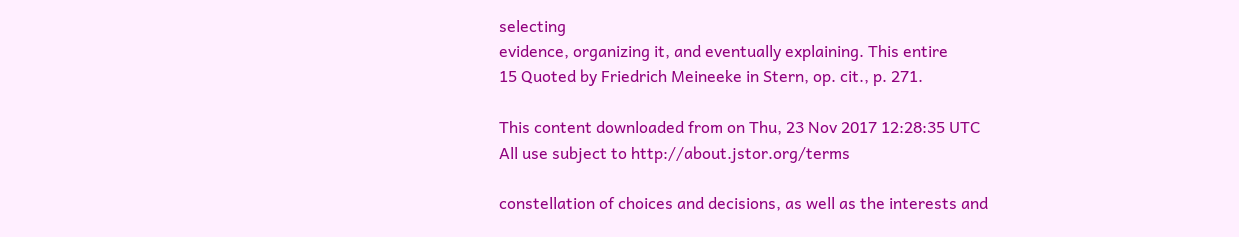selecting
evidence, organizing it, and eventually explaining. This entire
15 Quoted by Friedrich Meineeke in Stern, op. cit., p. 271.

This content downloaded from on Thu, 23 Nov 2017 12:28:35 UTC
All use subject to http://about.jstor.org/terms

constellation of choices and decisions, as well as the interests and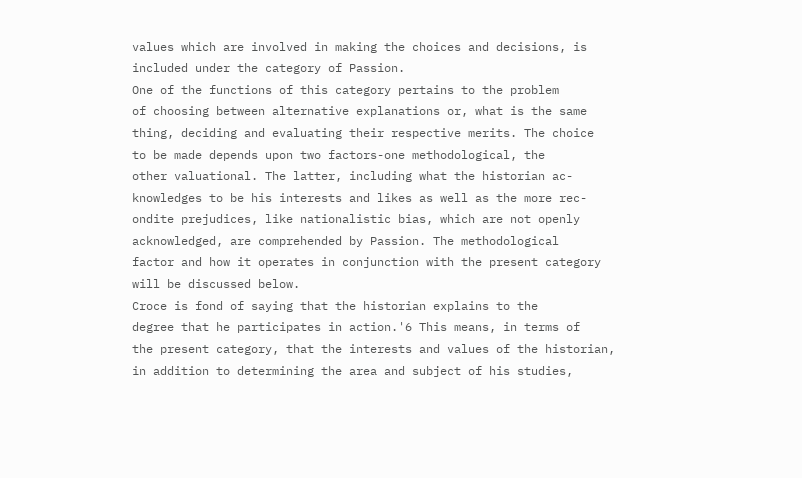values which are involved in making the choices and decisions, is
included under the category of Passion.
One of the functions of this category pertains to the problem
of choosing between alternative explanations or, what is the same
thing, deciding and evaluating their respective merits. The choice
to be made depends upon two factors-one methodological, the
other valuational. The latter, including what the historian ac-
knowledges to be his interests and likes as well as the more rec-
ondite prejudices, like nationalistic bias, which are not openly
acknowledged, are comprehended by Passion. The methodological
factor and how it operates in conjunction with the present category
will be discussed below.
Croce is fond of saying that the historian explains to the
degree that he participates in action.'6 This means, in terms of
the present category, that the interests and values of the historian,
in addition to determining the area and subject of his studies,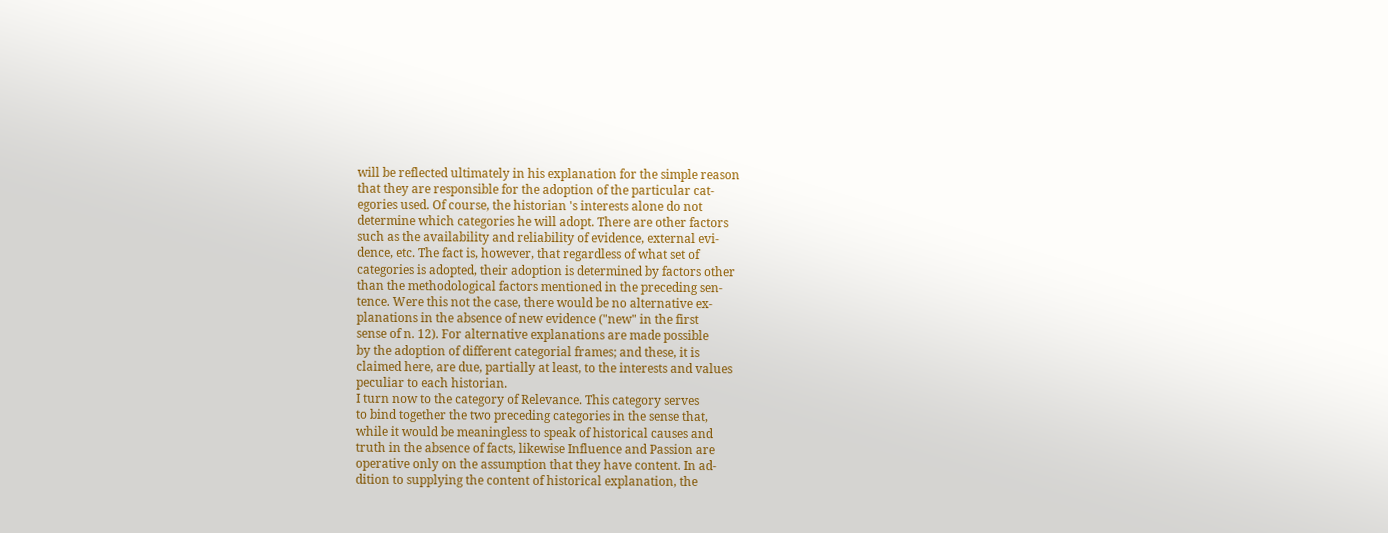will be reflected ultimately in his explanation for the simple reason
that they are responsible for the adoption of the particular cat-
egories used. Of course, the historian 's interests alone do not
determine which categories he will adopt. There are other factors
such as the availability and reliability of evidence, external evi-
dence, etc. The fact is, however, that regardless of what set of
categories is adopted, their adoption is determined by factors other
than the methodological factors mentioned in the preceding sen-
tence. Were this not the case, there would be no alternative ex-
planations in the absence of new evidence ("new" in the first
sense of n. 12). For alternative explanations are made possible
by the adoption of different categorial frames; and these, it is
claimed here, are due, partially at least, to the interests and values
peculiar to each historian.
I turn now to the category of Relevance. This category serves
to bind together the two preceding categories in the sense that,
while it would be meaningless to speak of historical causes and
truth in the absence of facts, likewise Influence and Passion are
operative only on the assumption that they have content. In ad-
dition to supplying the content of historical explanation, the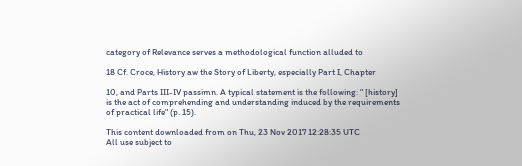category of Relevance serves a methodological function alluded to

18 Cf. Croce, History aw the Story of Liberty, especially Part I, Chapter

10, and Parts III-IV passimn. A typical statement is the following: " [history]
is the act of comprehending and understanding induced by the requirements
of practical life" (p. 15).

This content downloaded from on Thu, 23 Nov 2017 12:28:35 UTC
All use subject to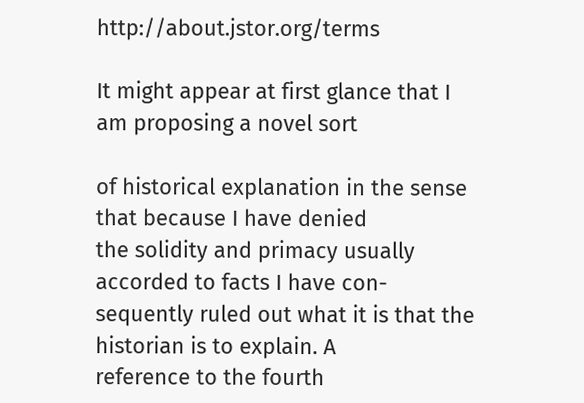http://about.jstor.org/terms

It might appear at first glance that I am proposing a novel sort

of historical explanation in the sense that because I have denied
the solidity and primacy usually accorded to facts I have con-
sequently ruled out what it is that the historian is to explain. A
reference to the fourth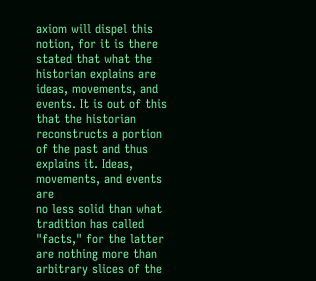axiom will dispel this notion, for it is there
stated that what the historian explains are ideas, movements, and
events. It is out of this that the historian reconstructs a portion
of the past and thus explains it. Ideas, movements, and events are
no less solid than what tradition has called "facts," for the latter
are nothing more than arbitrary slices of the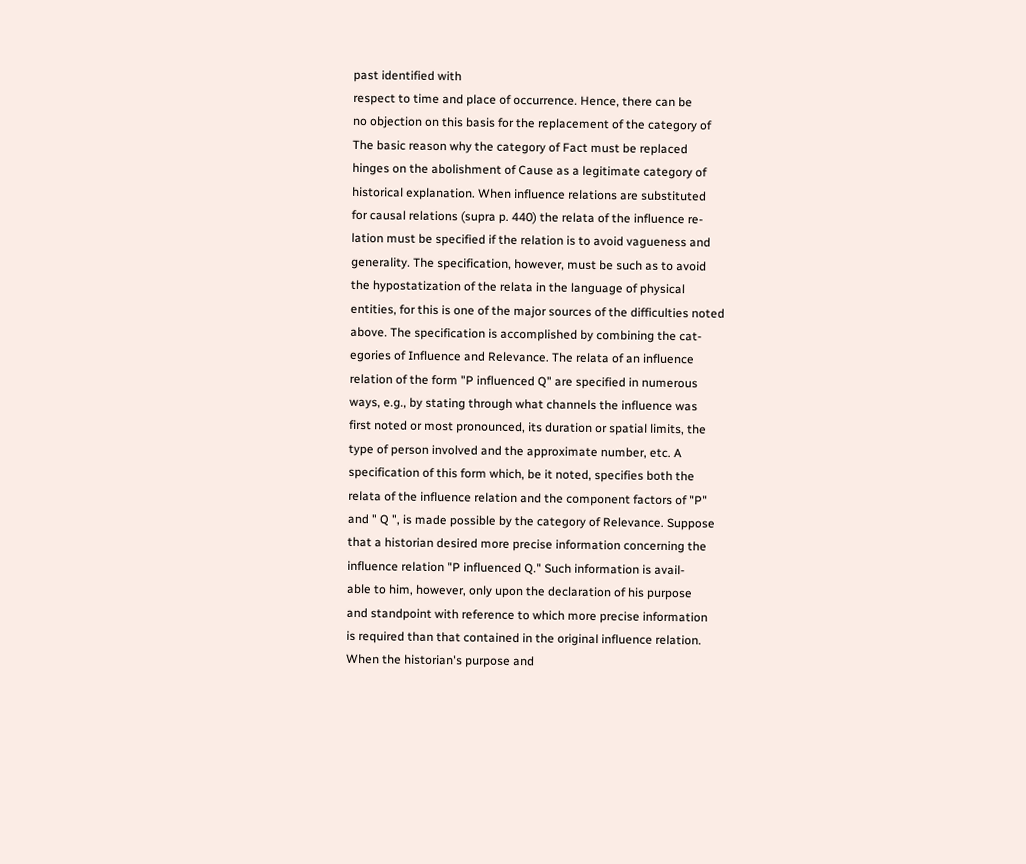past identified with
respect to time and place of occurrence. Hence, there can be
no objection on this basis for the replacement of the category of
The basic reason why the category of Fact must be replaced
hinges on the abolishment of Cause as a legitimate category of
historical explanation. When influence relations are substituted
for causal relations (supra p. 440) the relata of the influence re-
lation must be specified if the relation is to avoid vagueness and
generality. The specification, however, must be such as to avoid
the hypostatization of the relata in the language of physical
entities, for this is one of the major sources of the difficulties noted
above. The specification is accomplished by combining the cat-
egories of Influence and Relevance. The relata of an influence
relation of the form "P influenced Q" are specified in numerous
ways, e.g., by stating through what channels the influence was
first noted or most pronounced, its duration or spatial limits, the
type of person involved and the approximate number, etc. A
specification of this form which, be it noted, specifies both the
relata of the influence relation and the component factors of "P"
and " Q ", is made possible by the category of Relevance. Suppose
that a historian desired more precise information concerning the
influence relation "P influenced Q." Such information is avail-
able to him, however, only upon the declaration of his purpose
and standpoint with reference to which more precise information
is required than that contained in the original influence relation.
When the historian's purpose and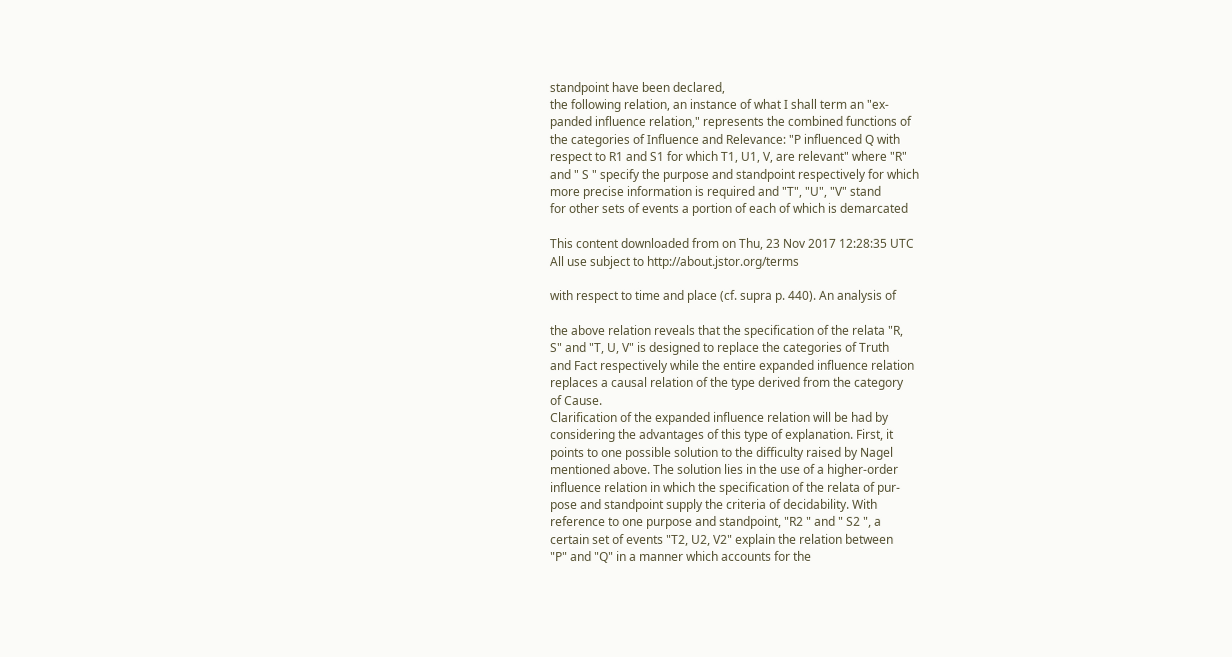standpoint have been declared,
the following relation, an instance of what I shall term an "ex-
panded influence relation," represents the combined functions of
the categories of Influence and Relevance: "P influenced Q with
respect to R1 and S1 for which T1, U1, V, are relevant" where "R"
and " S " specify the purpose and standpoint respectively for which
more precise information is required and "T", "U", "V" stand
for other sets of events a portion of each of which is demarcated

This content downloaded from on Thu, 23 Nov 2017 12:28:35 UTC
All use subject to http://about.jstor.org/terms

with respect to time and place (cf. supra p. 440). An analysis of

the above relation reveals that the specification of the relata "R,
S" and "T, U, V" is designed to replace the categories of Truth
and Fact respectively while the entire expanded influence relation
replaces a causal relation of the type derived from the category
of Cause.
Clarification of the expanded influence relation will be had by
considering the advantages of this type of explanation. First, it
points to one possible solution to the difficulty raised by Nagel
mentioned above. The solution lies in the use of a higher-order
influence relation in which the specification of the relata of pur-
pose and standpoint supply the criteria of decidability. With
reference to one purpose and standpoint, "R2 " and " S2 ", a
certain set of events "T2, U2, V2" explain the relation between
"P" and "Q" in a manner which accounts for the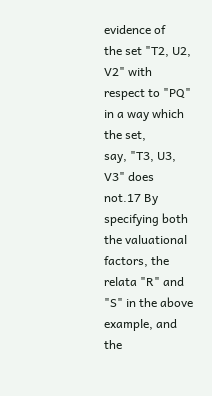evidence of
the set "T2, U2, V2" with respect to "PQ" in a way which the set,
say, "T3, U3, V3" does not.17 By specifying both the valuational
factors, the relata "R" and "S" in the above example, and the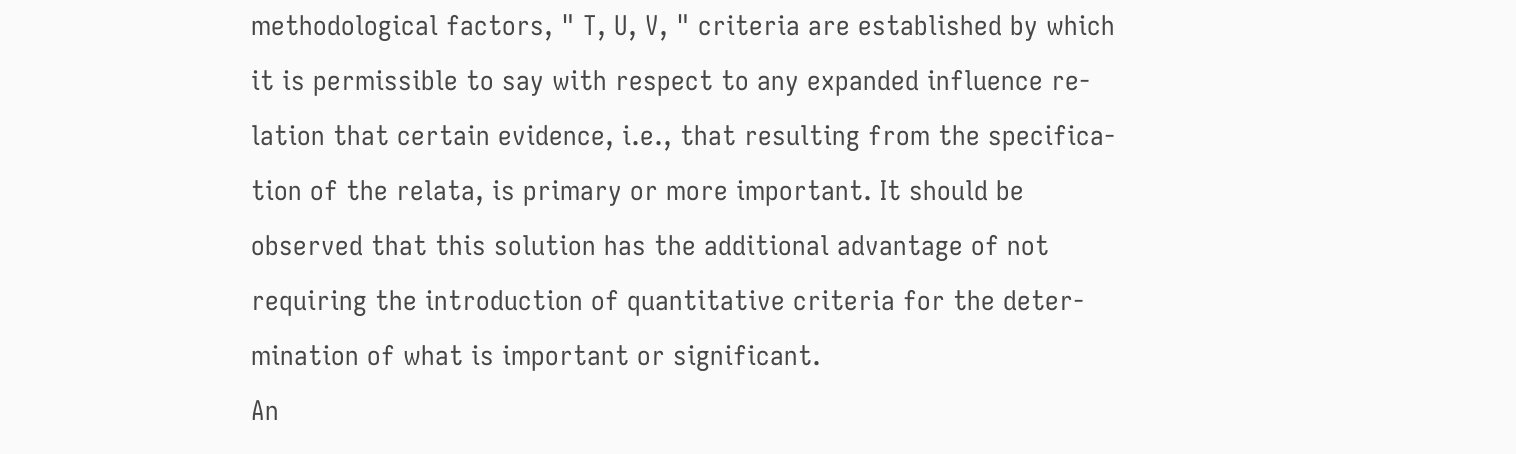methodological factors, " T, U, V, " criteria are established by which
it is permissible to say with respect to any expanded influence re-
lation that certain evidence, i.e., that resulting from the specifica-
tion of the relata, is primary or more important. It should be
observed that this solution has the additional advantage of not
requiring the introduction of quantitative criteria for the deter-
mination of what is important or significant.
An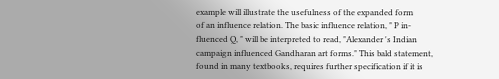example will illustrate the usefulness of the expanded form
of an influence relation. The basic influence relation, " P in-
fluenced Q, " will be interpreted to read, "Alexander 's Indian
campaign influenced Gandharan art forms." This bald statement,
found in many textbooks, requires further specification if it is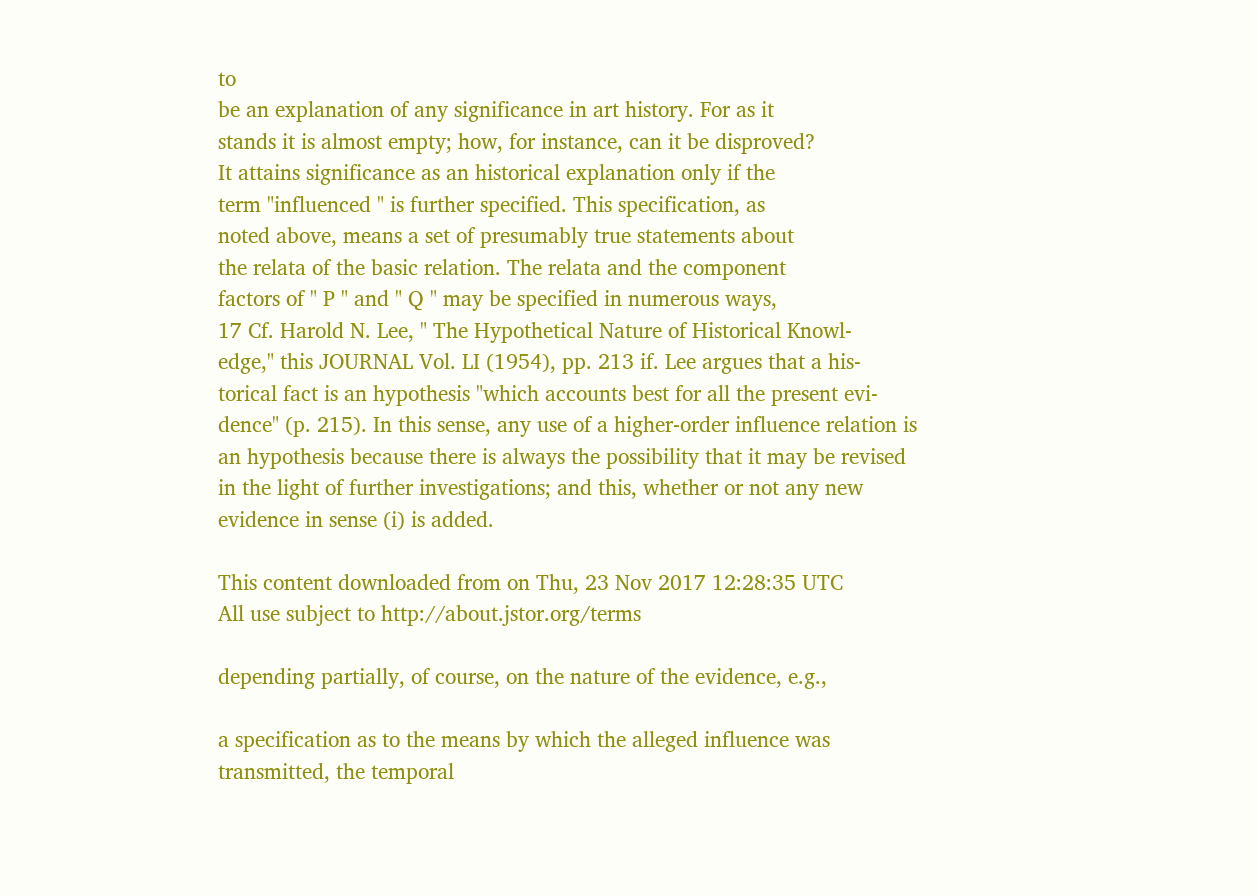to
be an explanation of any significance in art history. For as it
stands it is almost empty; how, for instance, can it be disproved?
It attains significance as an historical explanation only if the
term "influenced " is further specified. This specification, as
noted above, means a set of presumably true statements about
the relata of the basic relation. The relata and the component
factors of " P " and " Q " may be specified in numerous ways,
17 Cf. Harold N. Lee, " The Hypothetical Nature of Historical Knowl-
edge," this JOURNAL Vol. LI (1954), pp. 213 if. Lee argues that a his-
torical fact is an hypothesis "which accounts best for all the present evi-
dence" (p. 215). In this sense, any use of a higher-order influence relation is
an hypothesis because there is always the possibility that it may be revised
in the light of further investigations; and this, whether or not any new
evidence in sense (i) is added.

This content downloaded from on Thu, 23 Nov 2017 12:28:35 UTC
All use subject to http://about.jstor.org/terms

depending partially, of course, on the nature of the evidence, e.g.,

a specification as to the means by which the alleged influence was
transmitted, the temporal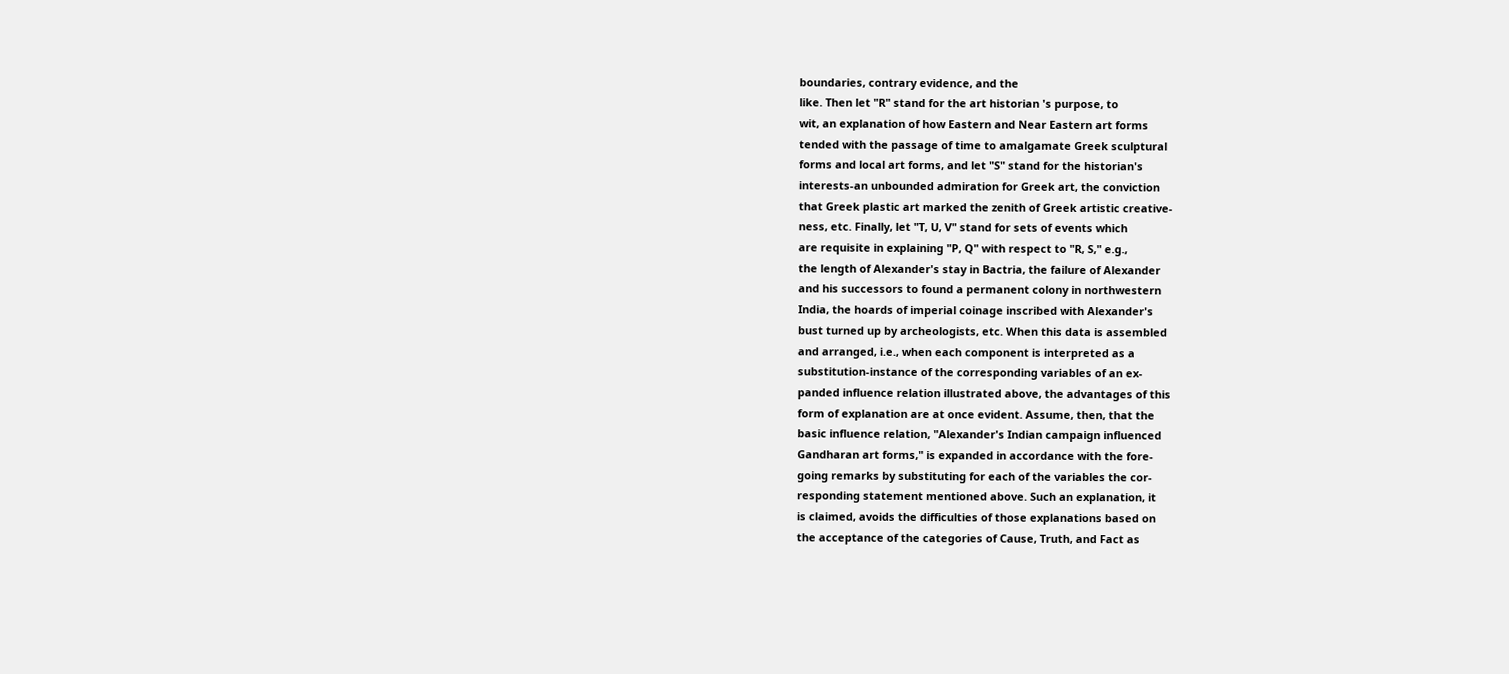boundaries, contrary evidence, and the
like. Then let "R" stand for the art historian 's purpose, to
wit, an explanation of how Eastern and Near Eastern art forms
tended with the passage of time to amalgamate Greek sculptural
forms and local art forms, and let "S" stand for the historian's
interests-an unbounded admiration for Greek art, the conviction
that Greek plastic art marked the zenith of Greek artistic creative-
ness, etc. Finally, let "T, U, V" stand for sets of events which
are requisite in explaining "P, Q" with respect to "R, S," e.g.,
the length of Alexander's stay in Bactria, the failure of Alexander
and his successors to found a permanent colony in northwestern
India, the hoards of imperial coinage inscribed with Alexander's
bust turned up by archeologists, etc. When this data is assembled
and arranged, i.e., when each component is interpreted as a
substitution-instance of the corresponding variables of an ex-
panded influence relation illustrated above, the advantages of this
form of explanation are at once evident. Assume, then, that the
basic influence relation, "Alexander's Indian campaign influenced
Gandharan art forms," is expanded in accordance with the fore-
going remarks by substituting for each of the variables the cor-
responding statement mentioned above. Such an explanation, it
is claimed, avoids the difficulties of those explanations based on
the acceptance of the categories of Cause, Truth, and Fact as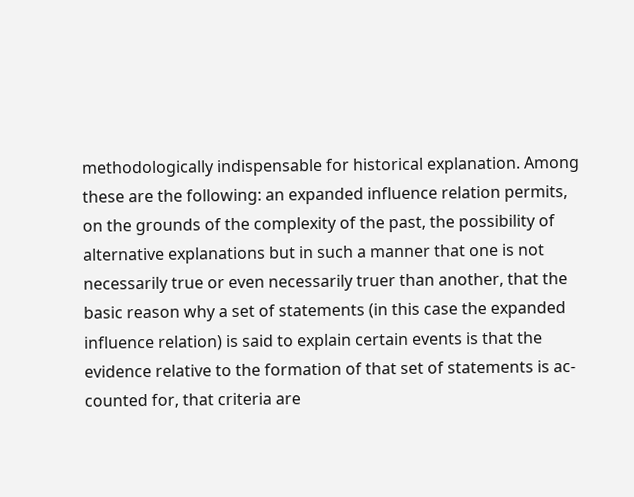methodologically indispensable for historical explanation. Among
these are the following: an expanded influence relation permits,
on the grounds of the complexity of the past, the possibility of
alternative explanations but in such a manner that one is not
necessarily true or even necessarily truer than another, that the
basic reason why a set of statements (in this case the expanded
influence relation) is said to explain certain events is that the
evidence relative to the formation of that set of statements is ac-
counted for, that criteria are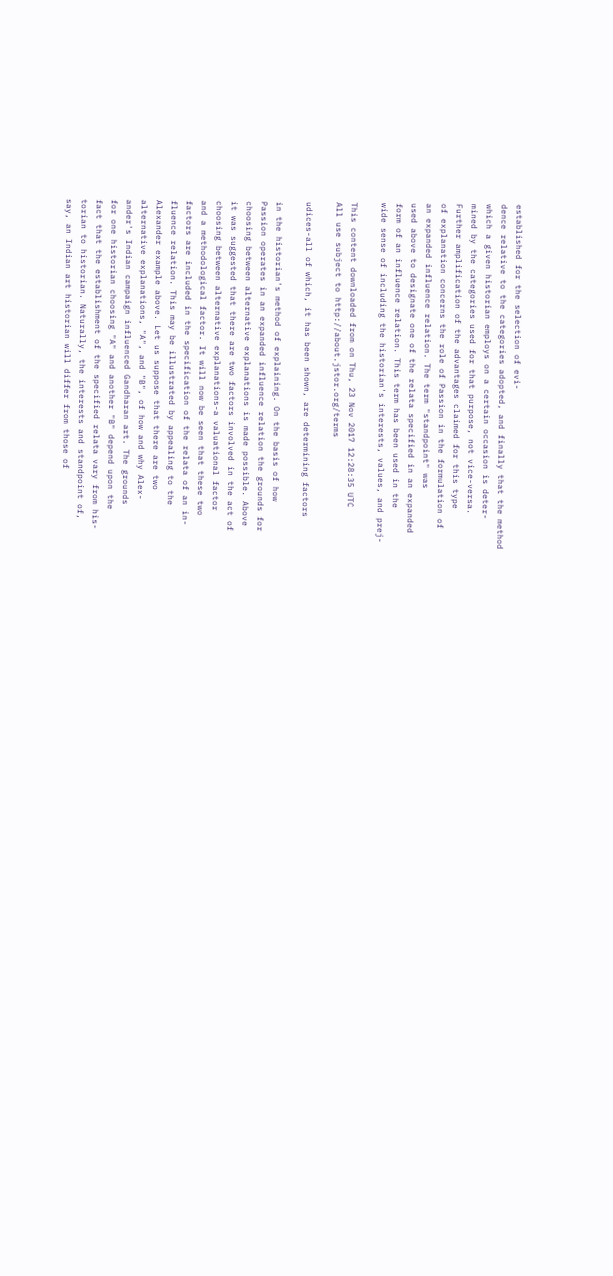established for the selection of evi-
dence relative to the categories adopted, and finally that the method
which a given historian employs on a certain occasion is deter-
mined by the categories used for that purpose, not vice-versa.
Further amplification of the advantages claimed for this type
of explanation concerns the role of Passion in the formulation of
an expanded influence relation. The term "standpoint" was
used above to designate one of the relata specified in an expanded
form of an influence relation. This term has been used in the
wide sense of including the historian's interests, values, and prej-

This content downloaded from on Thu, 23 Nov 2017 12:28:35 UTC
All use subject to http://about.jstor.org/terms

udices-all of which, it has been shown, are determining factors

in the historian's method of explaining. On the basis of how
Passion operates in an expanded influence relation the grounds for
choosing between alternative explanations is made possible. Above
it was suggested that there are two factors involved in the act of
choosing between alternative explanations-a valuational factor
and a methodological factor. It will now be seen that these two
factors are included in the specification of the relata of an in-
fluence relation. This may be illustrated by appealing to the
Alexander example above. Let us suppose that there are two
alternative explanations, "A", and "B", of how and why Alex-
ander's Indian campaign influenced Gandharan art. The grounds
for one historian choosing "A" and another "B" depend upon the
fact that the establishment of the specified relata vary from his-
torian to historian. Naturally, the interests and standpoint of,
say, an Indian art historian will differ from those of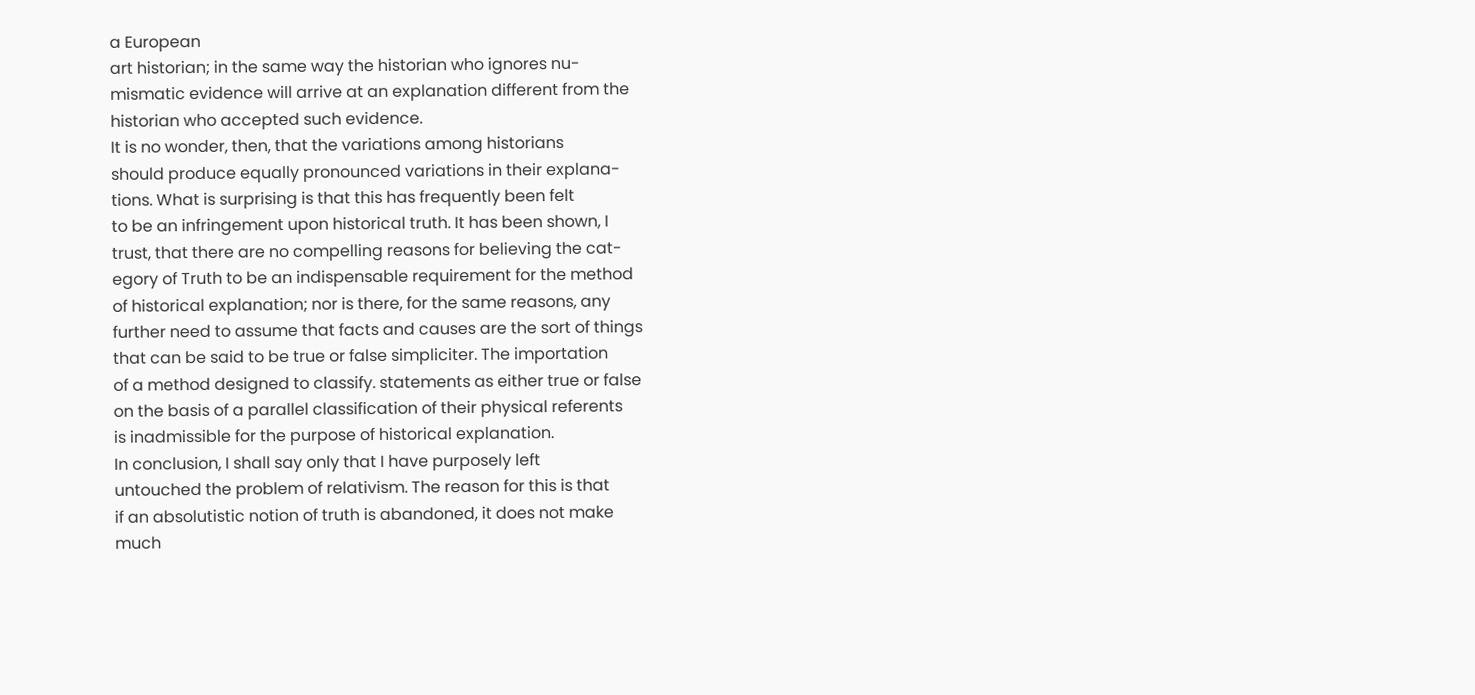a European
art historian; in the same way the historian who ignores nu-
mismatic evidence will arrive at an explanation different from the
historian who accepted such evidence.
It is no wonder, then, that the variations among historians
should produce equally pronounced variations in their explana-
tions. What is surprising is that this has frequently been felt
to be an infringement upon historical truth. It has been shown, I
trust, that there are no compelling reasons for believing the cat-
egory of Truth to be an indispensable requirement for the method
of historical explanation; nor is there, for the same reasons, any
further need to assume that facts and causes are the sort of things
that can be said to be true or false simpliciter. The importation
of a method designed to classify. statements as either true or false
on the basis of a parallel classification of their physical referents
is inadmissible for the purpose of historical explanation.
In conclusion, I shall say only that I have purposely left
untouched the problem of relativism. The reason for this is that
if an absolutistic notion of truth is abandoned, it does not make
much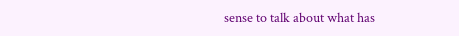sense to talk about what has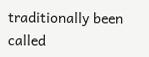traditionally been called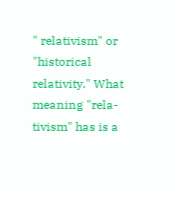" relativism" or "historical relativity." What meaning "rela-
tivism" has is a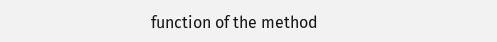function of the method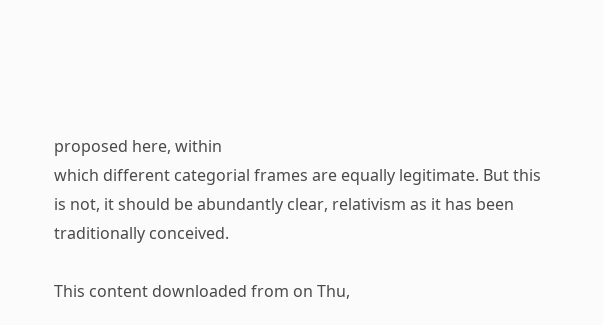proposed here, within
which different categorial frames are equally legitimate. But this
is not, it should be abundantly clear, relativism as it has been
traditionally conceived.

This content downloaded from on Thu,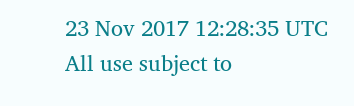23 Nov 2017 12:28:35 UTC
All use subject to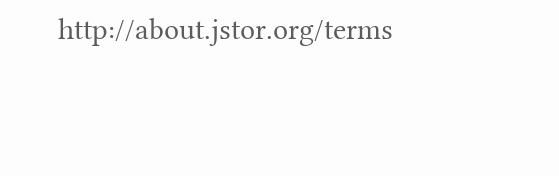http://about.jstor.org/terms